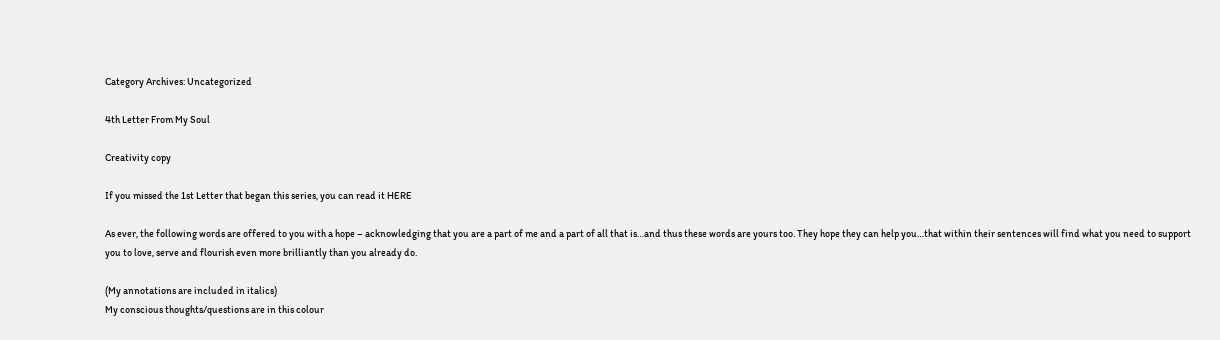Category Archives: Uncategorized

4th Letter From My Soul

Creativity copy

If you missed the 1st Letter that began this series, you can read it HERE

As ever, the following words are offered to you with a hope – acknowledging that you are a part of me and a part of all that is…and thus these words are yours too. They hope they can help you…that within their sentences will find what you need to support you to love, serve and flourish even more brilliantly than you already do.

(My annotations are included in italics)
My conscious thoughts/questions are in this colour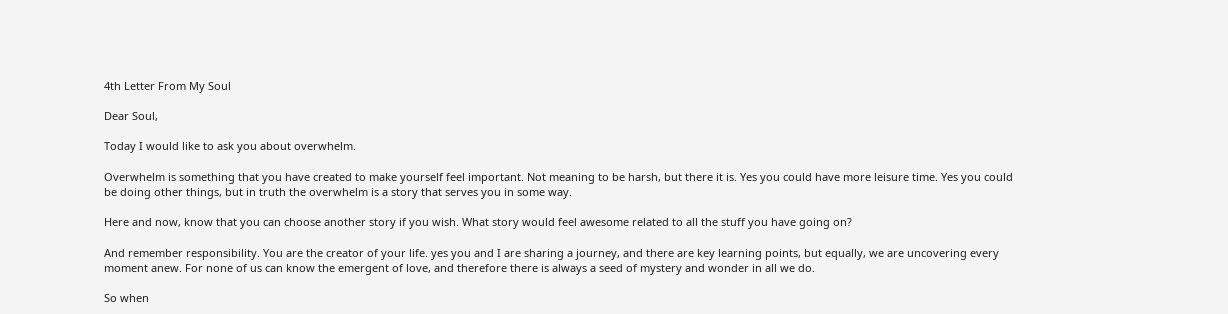4th Letter From My Soul

Dear Soul,

Today I would like to ask you about overwhelm.

Overwhelm is something that you have created to make yourself feel important. Not meaning to be harsh, but there it is. Yes you could have more leisure time. Yes you could be doing other things, but in truth the overwhelm is a story that serves you in some way.

Here and now, know that you can choose another story if you wish. What story would feel awesome related to all the stuff you have going on?

And remember responsibility. You are the creator of your life. yes you and I are sharing a journey, and there are key learning points, but equally, we are uncovering every moment anew. For none of us can know the emergent of love, and therefore there is always a seed of mystery and wonder in all we do.

So when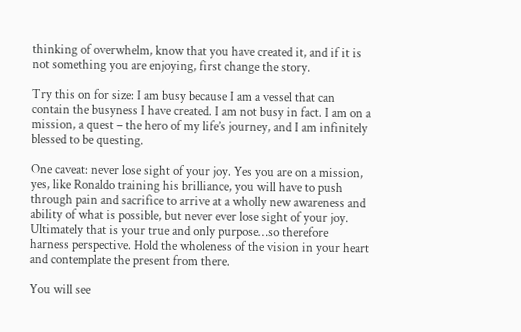thinking of overwhelm, know that you have created it, and if it is not something you are enjoying, first change the story.

Try this on for size: I am busy because I am a vessel that can contain the busyness I have created. I am not busy in fact. I am on a mission, a quest – the hero of my life’s journey, and I am infinitely blessed to be questing.

One caveat: never lose sight of your joy. Yes you are on a mission, yes, like Ronaldo training his brilliance, you will have to push through pain and sacrifice to arrive at a wholly new awareness and ability of what is possible, but never ever lose sight of your joy. Ultimately that is your true and only purpose…so therefore harness perspective. Hold the wholeness of the vision in your heart and contemplate the present from there.

You will see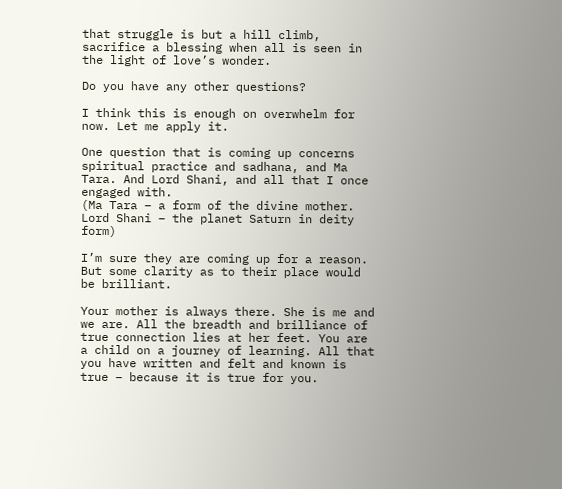that struggle is but a hill climb, sacrifice a blessing when all is seen in the light of love’s wonder.

Do you have any other questions?

I think this is enough on overwhelm for now. Let me apply it.

One question that is coming up concerns spiritual practice and sadhana, and Ma Tara. And Lord Shani, and all that I once engaged with.
(Ma Tara – a form of the divine mother. Lord Shani – the planet Saturn in deity form)

I’m sure they are coming up for a reason. But some clarity as to their place would be brilliant.

Your mother is always there. She is me and we are. All the breadth and brilliance of true connection lies at her feet. You are a child on a journey of learning. All that you have written and felt and known is true – because it is true for you.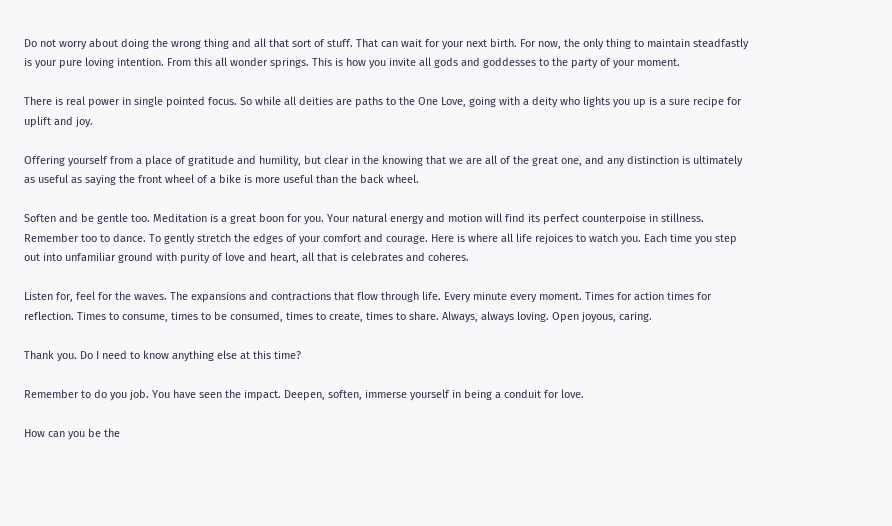Do not worry about doing the wrong thing and all that sort of stuff. That can wait for your next birth. For now, the only thing to maintain steadfastly is your pure loving intention. From this all wonder springs. This is how you invite all gods and goddesses to the party of your moment.

There is real power in single pointed focus. So while all deities are paths to the One Love, going with a deity who lights you up is a sure recipe for uplift and joy.

Offering yourself from a place of gratitude and humility, but clear in the knowing that we are all of the great one, and any distinction is ultimately as useful as saying the front wheel of a bike is more useful than the back wheel.

Soften and be gentle too. Meditation is a great boon for you. Your natural energy and motion will find its perfect counterpoise in stillness. Remember too to dance. To gently stretch the edges of your comfort and courage. Here is where all life rejoices to watch you. Each time you step out into unfamiliar ground with purity of love and heart, all that is celebrates and coheres.

Listen for, feel for the waves. The expansions and contractions that flow through life. Every minute every moment. Times for action times for reflection. Times to consume, times to be consumed, times to create, times to share. Always, always loving. Open joyous, caring.

Thank you. Do I need to know anything else at this time?

Remember to do you job. You have seen the impact. Deepen, soften, immerse yourself in being a conduit for love.

How can you be the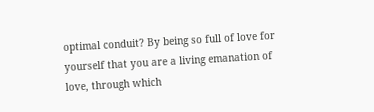optimal conduit? By being so full of love for yourself that you are a living emanation of love, through which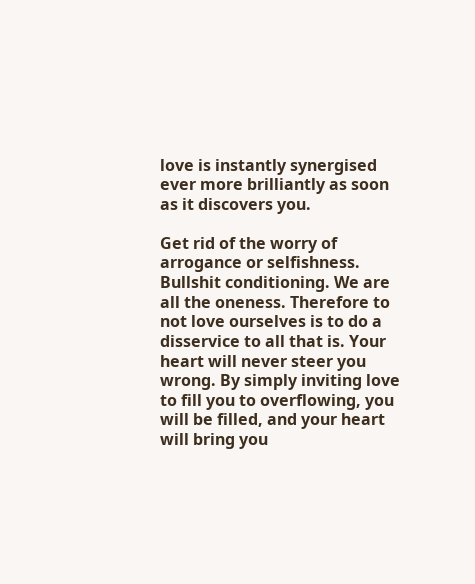love is instantly synergised ever more brilliantly as soon as it discovers you.

Get rid of the worry of arrogance or selfishness. Bullshit conditioning. We are all the oneness. Therefore to not love ourselves is to do a disservice to all that is. Your heart will never steer you wrong. By simply inviting love to fill you to overflowing, you will be filled, and your heart will bring you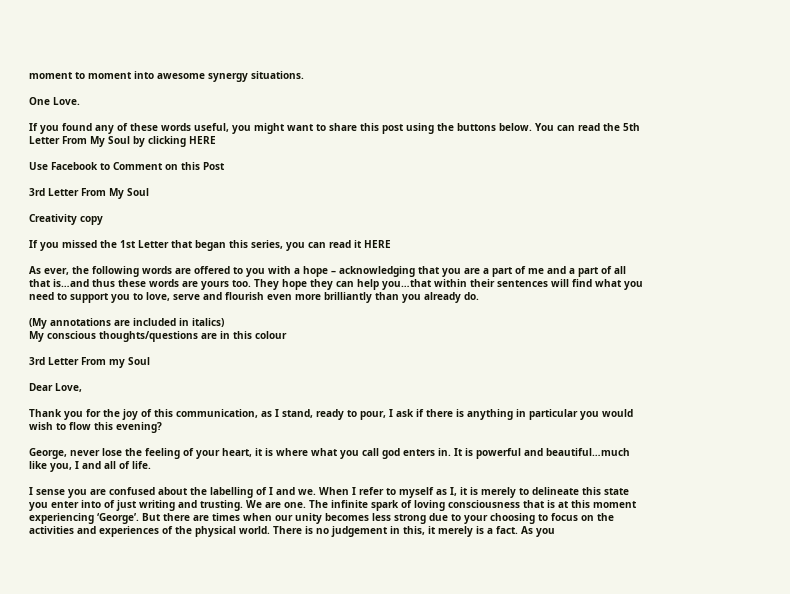moment to moment into awesome synergy situations.

One Love.

If you found any of these words useful, you might want to share this post using the buttons below. You can read the 5th Letter From My Soul by clicking HERE

Use Facebook to Comment on this Post

3rd Letter From My Soul

Creativity copy

If you missed the 1st Letter that began this series, you can read it HERE

As ever, the following words are offered to you with a hope – acknowledging that you are a part of me and a part of all that is…and thus these words are yours too. They hope they can help you…that within their sentences will find what you need to support you to love, serve and flourish even more brilliantly than you already do.

(My annotations are included in italics)
My conscious thoughts/questions are in this colour

3rd Letter From my Soul

Dear Love,

Thank you for the joy of this communication, as I stand, ready to pour, I ask if there is anything in particular you would wish to flow this evening?

George, never lose the feeling of your heart, it is where what you call god enters in. It is powerful and beautiful…much like you, I and all of life.

I sense you are confused about the labelling of I and we. When I refer to myself as I, it is merely to delineate this state you enter into of just writing and trusting. We are one. The infinite spark of loving consciousness that is at this moment experiencing ‘George’. But there are times when our unity becomes less strong due to your choosing to focus on the activities and experiences of the physical world. There is no judgement in this, it merely is a fact. As you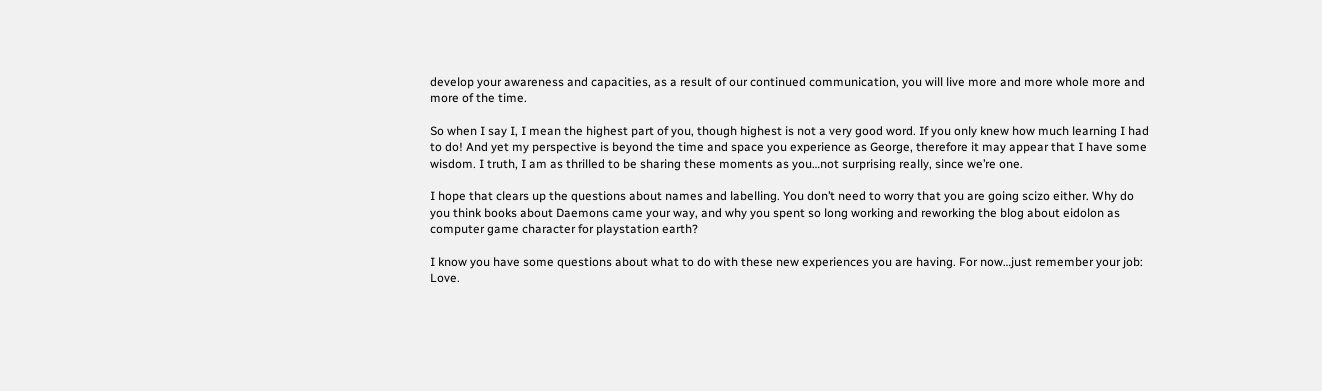develop your awareness and capacities, as a result of our continued communication, you will live more and more whole more and more of the time.

So when I say I, I mean the highest part of you, though highest is not a very good word. If you only knew how much learning I had to do! And yet my perspective is beyond the time and space you experience as George, therefore it may appear that I have some wisdom. I truth, I am as thrilled to be sharing these moments as you…not surprising really, since we’re one.

I hope that clears up the questions about names and labelling. You don’t need to worry that you are going scizo either. Why do you think books about Daemons came your way, and why you spent so long working and reworking the blog about eidolon as computer game character for playstation earth?

I know you have some questions about what to do with these new experiences you are having. For now…just remember your job: Love.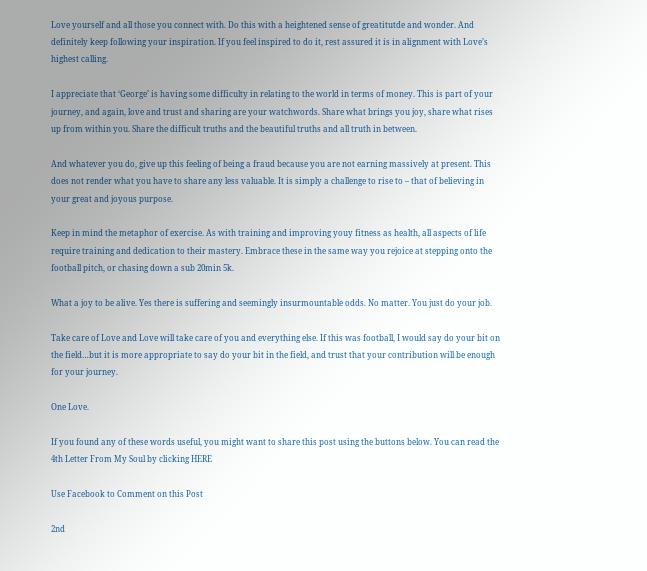Love yourself and all those you connect with. Do this with a heightened sense of greatitutde and wonder. And definitely keep following your inspiration. If you feel inspired to do it, rest assured it is in alignment with Love’s highest calling.

I appreciate that ‘George’ is having some difficulty in relating to the world in terms of money. This is part of your journey, and again, love and trust and sharing are your watchwords. Share what brings you joy, share what rises up from within you. Share the difficult truths and the beautiful truths and all truth in between.

And whatever you do, give up this feeling of being a fraud because you are not earning massively at present. This does not render what you have to share any less valuable. It is simply a challenge to rise to – that of believing in your great and joyous purpose.

Keep in mind the metaphor of exercise. As with training and improving youy fitness as health, all aspects of life require training and dedication to their mastery. Embrace these in the same way you rejoice at stepping onto the football pitch, or chasing down a sub 20min 5k.

What a joy to be alive. Yes there is suffering and seemingly insurmountable odds. No matter. You just do your job.

Take care of Love and Love will take care of you and everything else. If this was football, I would say do your bit on the field…but it is more appropriate to say do your bit in the field, and trust that your contribution will be enough for your journey.

One Love.

If you found any of these words useful, you might want to share this post using the buttons below. You can read the 4th Letter From My Soul by clicking HERE

Use Facebook to Comment on this Post

2nd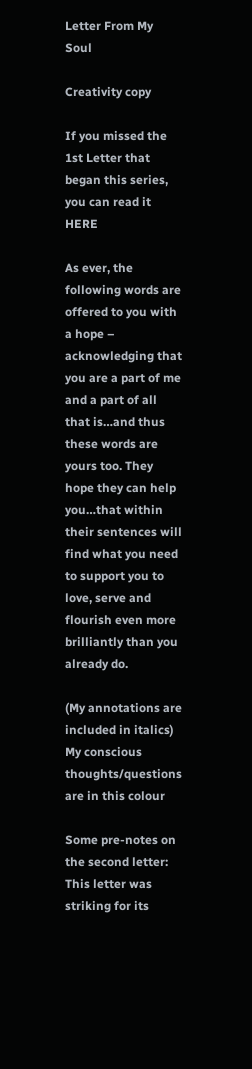Letter From My Soul

Creativity copy

If you missed the 1st Letter that began this series, you can read it HERE

As ever, the following words are offered to you with a hope – acknowledging that you are a part of me and a part of all that is…and thus these words are yours too. They hope they can help you…that within their sentences will find what you need to support you to love, serve and flourish even more brilliantly than you already do.

(My annotations are included in italics)
My conscious thoughts/questions are in this colour

Some pre-notes on the second letter:
This letter was striking for its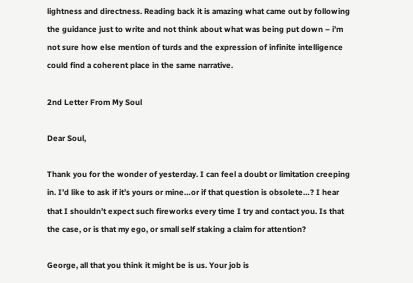lightness and directness. Reading back it is amazing what came out by following the guidance just to write and not think about what was being put down – i’m not sure how else mention of turds and the expression of infinite intelligence could find a coherent place in the same narrative.

2nd Letter From My Soul

Dear Soul,

Thank you for the wonder of yesterday. I can feel a doubt or limitation creeping in. I’d like to ask if it’s yours or mine…or if that question is obsolete…? I hear that I shouldn’t expect such fireworks every time I try and contact you. Is that the case, or is that my ego, or small self staking a claim for attention?

George, all that you think it might be is us. Your job is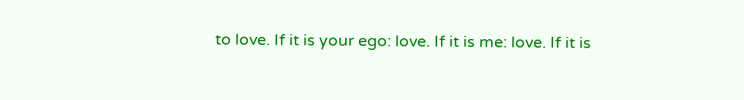to love. If it is your ego: love. If it is me: love. If it is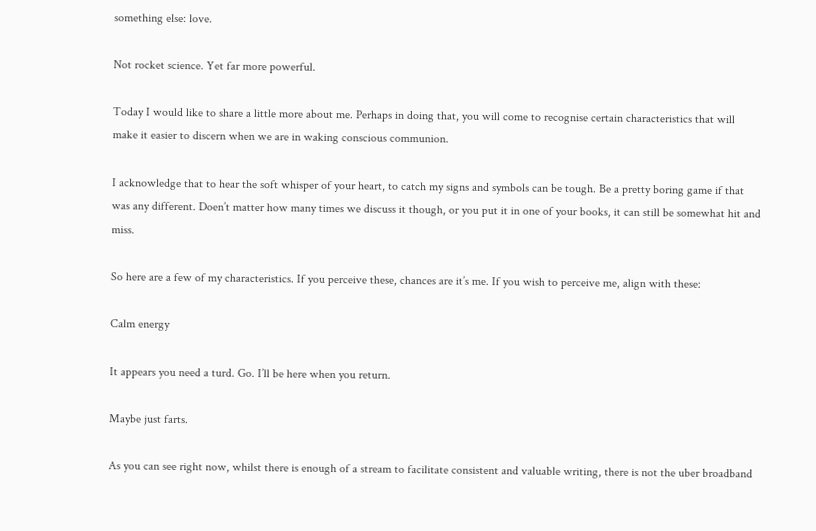something else: love.

Not rocket science. Yet far more powerful.

Today I would like to share a little more about me. Perhaps in doing that, you will come to recognise certain characteristics that will make it easier to discern when we are in waking conscious communion.

I acknowledge that to hear the soft whisper of your heart, to catch my signs and symbols can be tough. Be a pretty boring game if that was any different. Doen’t matter how many times we discuss it though, or you put it in one of your books, it can still be somewhat hit and miss.

So here are a few of my characteristics. If you perceive these, chances are it’s me. If you wish to perceive me, align with these:

Calm energy

It appears you need a turd. Go. I’ll be here when you return.

Maybe just farts.

As you can see right now, whilst there is enough of a stream to facilitate consistent and valuable writing, there is not the uber broadband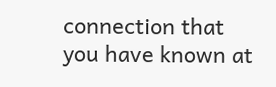connection that you have known at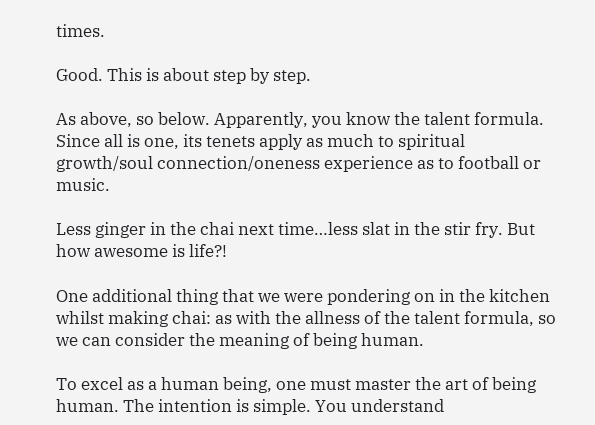times.

Good. This is about step by step.

As above, so below. Apparently, you know the talent formula. Since all is one, its tenets apply as much to spiritual growth/soul connection/oneness experience as to football or music.

Less ginger in the chai next time…less slat in the stir fry. But how awesome is life?!

One additional thing that we were pondering on in the kitchen whilst making chai: as with the allness of the talent formula, so we can consider the meaning of being human.

To excel as a human being, one must master the art of being human. The intention is simple. You understand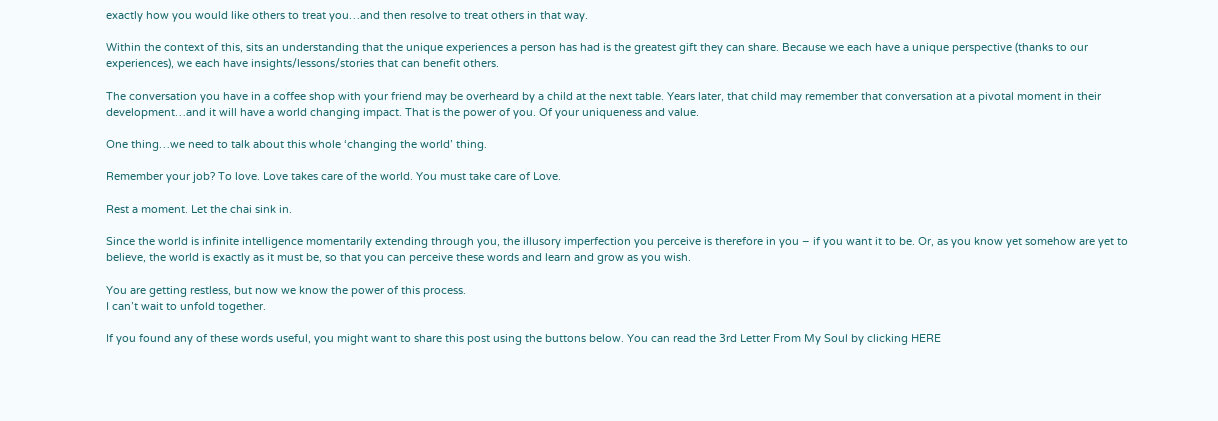exactly how you would like others to treat you…and then resolve to treat others in that way.

Within the context of this, sits an understanding that the unique experiences a person has had is the greatest gift they can share. Because we each have a unique perspective (thanks to our experiences), we each have insights/lessons/stories that can benefit others.

The conversation you have in a coffee shop with your friend may be overheard by a child at the next table. Years later, that child may remember that conversation at a pivotal moment in their development…and it will have a world changing impact. That is the power of you. Of your uniqueness and value.

One thing…we need to talk about this whole ‘changing the world’ thing.

Remember your job? To love. Love takes care of the world. You must take care of Love.

Rest a moment. Let the chai sink in.

Since the world is infinite intelligence momentarily extending through you, the illusory imperfection you perceive is therefore in you – if you want it to be. Or, as you know yet somehow are yet to believe, the world is exactly as it must be, so that you can perceive these words and learn and grow as you wish.

You are getting restless, but now we know the power of this process.
I can’t wait to unfold together.

If you found any of these words useful, you might want to share this post using the buttons below. You can read the 3rd Letter From My Soul by clicking HERE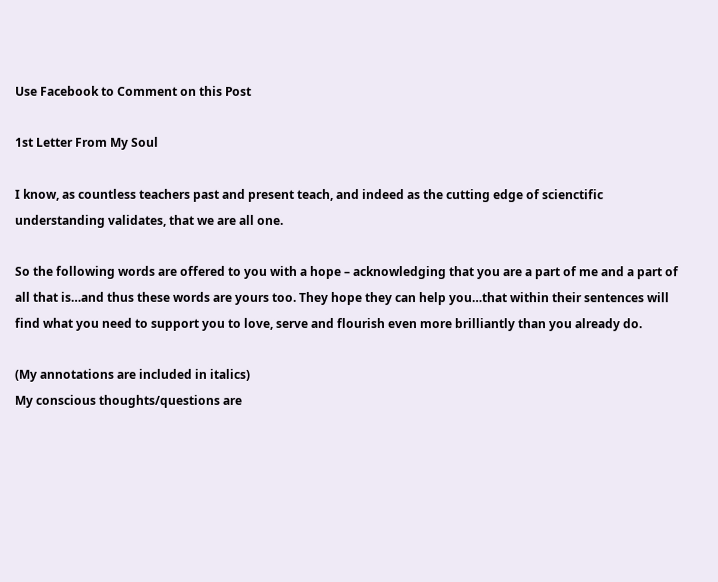Use Facebook to Comment on this Post

1st Letter From My Soul

I know, as countless teachers past and present teach, and indeed as the cutting edge of scienctific understanding validates, that we are all one.

So the following words are offered to you with a hope – acknowledging that you are a part of me and a part of all that is…and thus these words are yours too. They hope they can help you…that within their sentences will find what you need to support you to love, serve and flourish even more brilliantly than you already do.

(My annotations are included in italics)
My conscious thoughts/questions are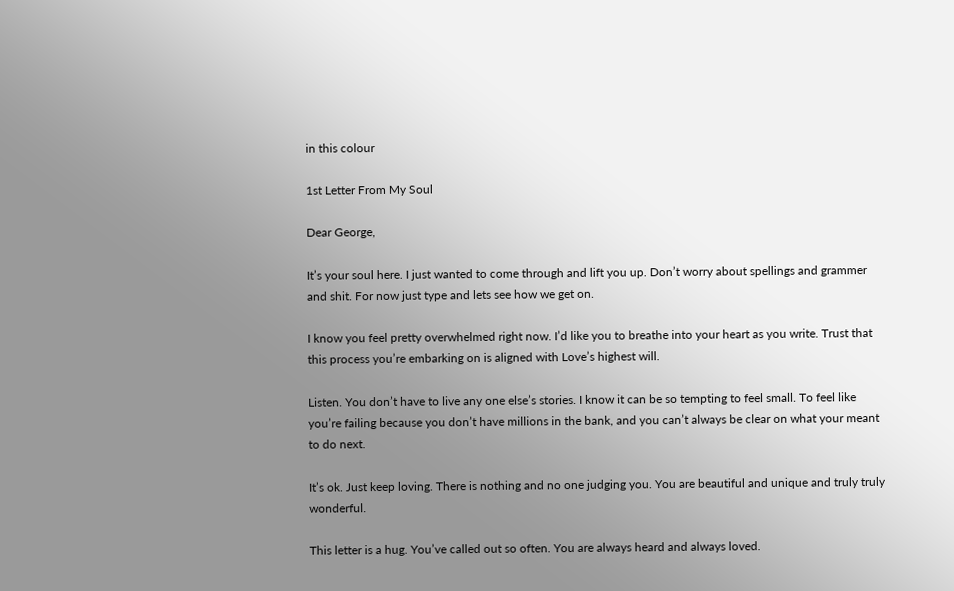in this colour

1st Letter From My Soul

Dear George,

It’s your soul here. I just wanted to come through and lift you up. Don’t worry about spellings and grammer and shit. For now just type and lets see how we get on.

I know you feel pretty overwhelmed right now. I’d like you to breathe into your heart as you write. Trust that this process you’re embarking on is aligned with Love’s highest will.

Listen. You don’t have to live any one else’s stories. I know it can be so tempting to feel small. To feel like you’re failing because you don’t have millions in the bank, and you can’t always be clear on what your meant to do next.

It’s ok. Just keep loving. There is nothing and no one judging you. You are beautiful and unique and truly truly wonderful.

This letter is a hug. You’ve called out so often. You are always heard and always loved.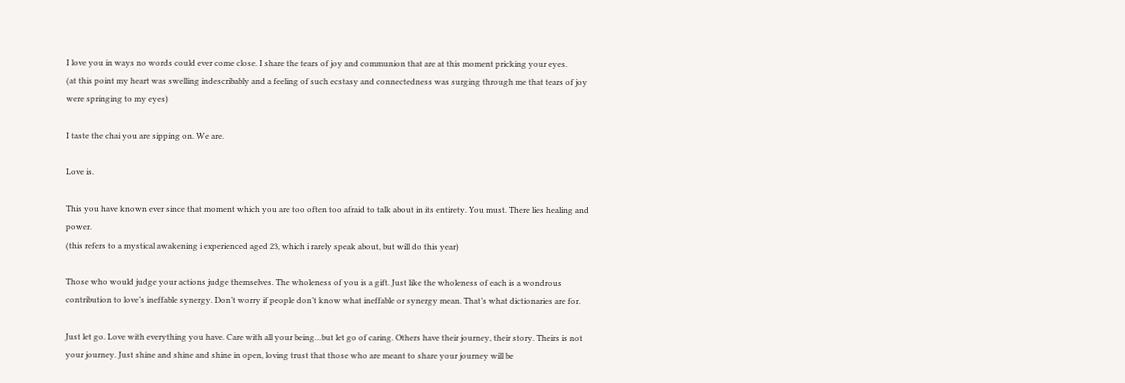I love you in ways no words could ever come close. I share the tears of joy and communion that are at this moment pricking your eyes.
(at this point my heart was swelling indescribably and a feeling of such ecstasy and connectedness was surging through me that tears of joy were springing to my eyes)

I taste the chai you are sipping on. We are.

Love is.

This you have known ever since that moment which you are too often too afraid to talk about in its entirety. You must. There lies healing and power.
(this refers to a mystical awakening i experienced aged 23, which i rarely speak about, but will do this year)

Those who would judge your actions judge themselves. The wholeness of you is a gift. Just like the wholeness of each is a wondrous contribution to love’s ineffable synergy. Don’t worry if people don’t know what ineffable or synergy mean. That’s what dictionaries are for.

Just let go. Love with everything you have. Care with all your being…but let go of caring. Others have their journey, their story. Theirs is not your journey. Just shine and shine and shine in open, loving trust that those who are meant to share your journey will be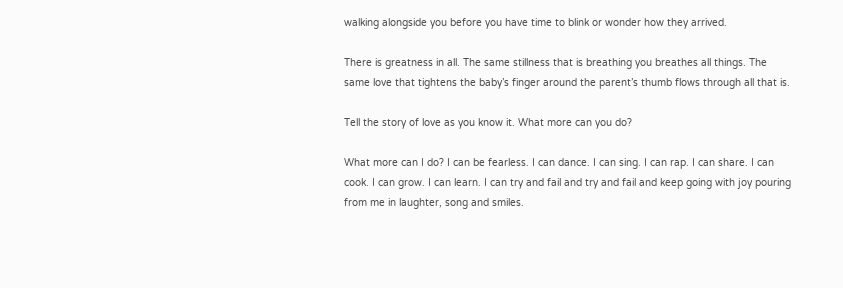walking alongside you before you have time to blink or wonder how they arrived.

There is greatness in all. The same stillness that is breathing you breathes all things. The same love that tightens the baby’s finger around the parent’s thumb flows through all that is.

Tell the story of love as you know it. What more can you do?

What more can I do? I can be fearless. I can dance. I can sing. I can rap. I can share. I can cook. I can grow. I can learn. I can try and fail and try and fail and keep going with joy pouring from me in laughter, song and smiles.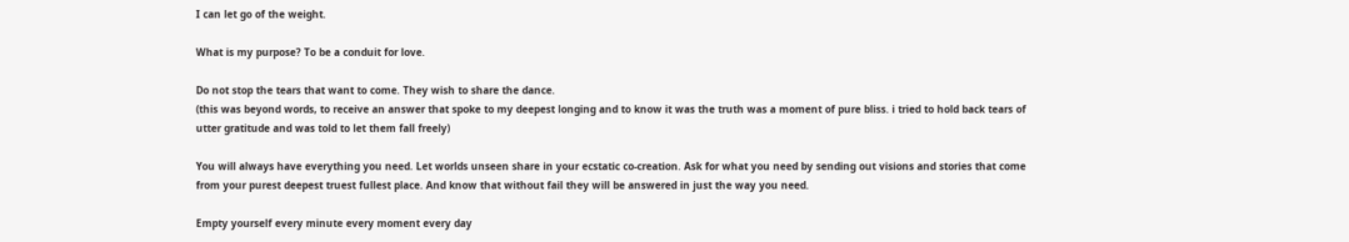I can let go of the weight.

What is my purpose? To be a conduit for love.

Do not stop the tears that want to come. They wish to share the dance.
(this was beyond words, to receive an answer that spoke to my deepest longing and to know it was the truth was a moment of pure bliss. i tried to hold back tears of utter gratitude and was told to let them fall freely)

You will always have everything you need. Let worlds unseen share in your ecstatic co-creation. Ask for what you need by sending out visions and stories that come from your purest deepest truest fullest place. And know that without fail they will be answered in just the way you need.

Empty yourself every minute every moment every day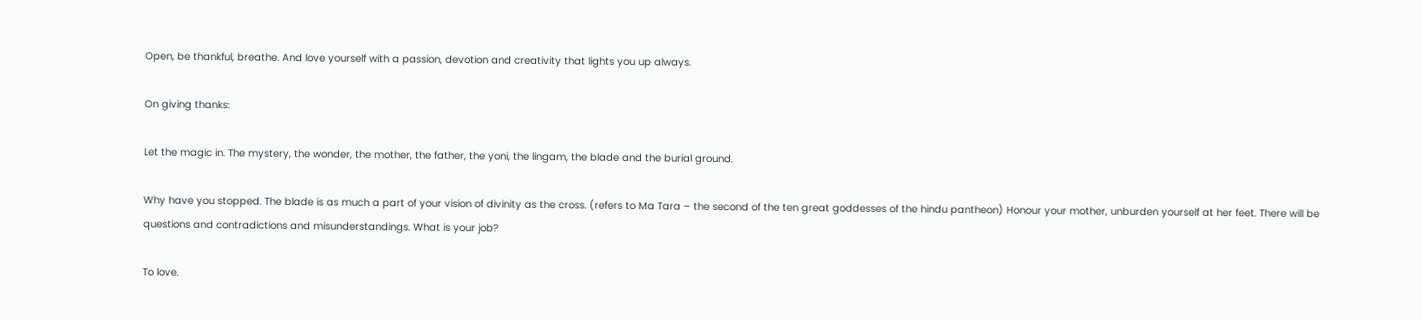Open, be thankful, breathe. And love yourself with a passion, devotion and creativity that lights you up always.

On giving thanks:

Let the magic in. The mystery, the wonder, the mother, the father, the yoni, the lingam, the blade and the burial ground.

Why have you stopped. The blade is as much a part of your vision of divinity as the cross. (refers to Ma Tara – the second of the ten great goddesses of the hindu pantheon) Honour your mother, unburden yourself at her feet. There will be questions and contradictions and misunderstandings. What is your job?

To love.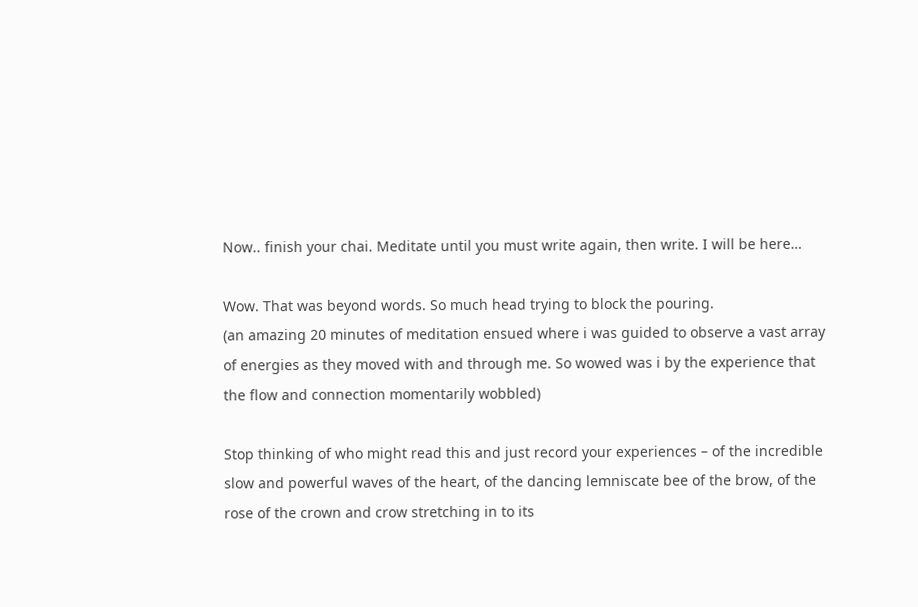Now.. finish your chai. Meditate until you must write again, then write. I will be here…

Wow. That was beyond words. So much head trying to block the pouring.
(an amazing 20 minutes of meditation ensued where i was guided to observe a vast array of energies as they moved with and through me. So wowed was i by the experience that the flow and connection momentarily wobbled)

Stop thinking of who might read this and just record your experiences – of the incredible slow and powerful waves of the heart, of the dancing lemniscate bee of the brow, of the rose of the crown and crow stretching in to its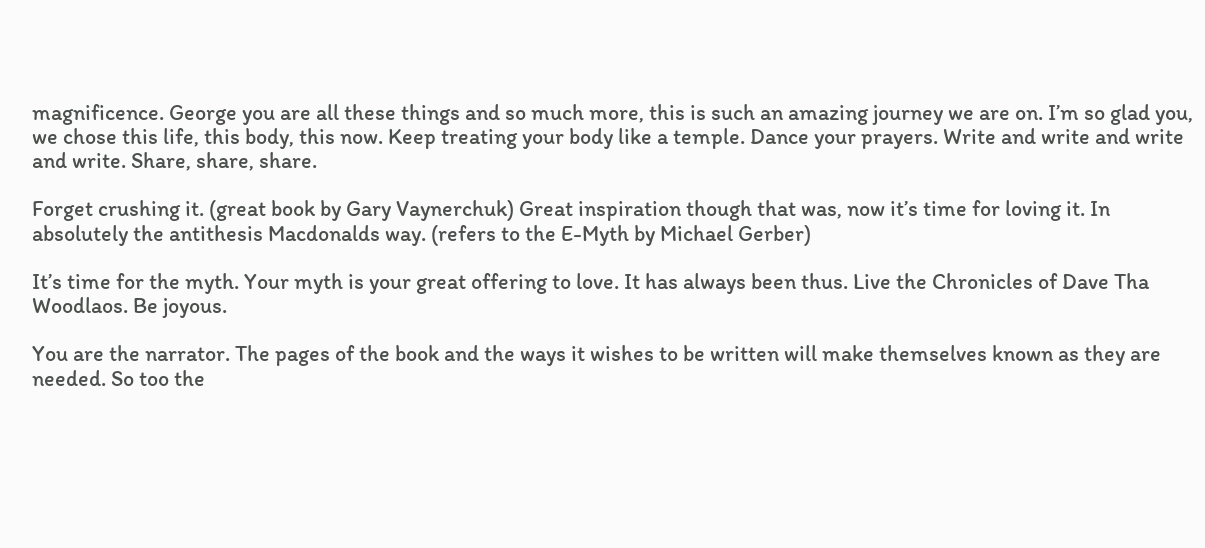magnificence. George you are all these things and so much more, this is such an amazing journey we are on. I’m so glad you, we chose this life, this body, this now. Keep treating your body like a temple. Dance your prayers. Write and write and write and write. Share, share, share.

Forget crushing it. (great book by Gary Vaynerchuk) Great inspiration though that was, now it’s time for loving it. In absolutely the antithesis Macdonalds way. (refers to the E-Myth by Michael Gerber)

It’s time for the myth. Your myth is your great offering to love. It has always been thus. Live the Chronicles of Dave Tha Woodlaos. Be joyous.

You are the narrator. The pages of the book and the ways it wishes to be written will make themselves known as they are needed. So too the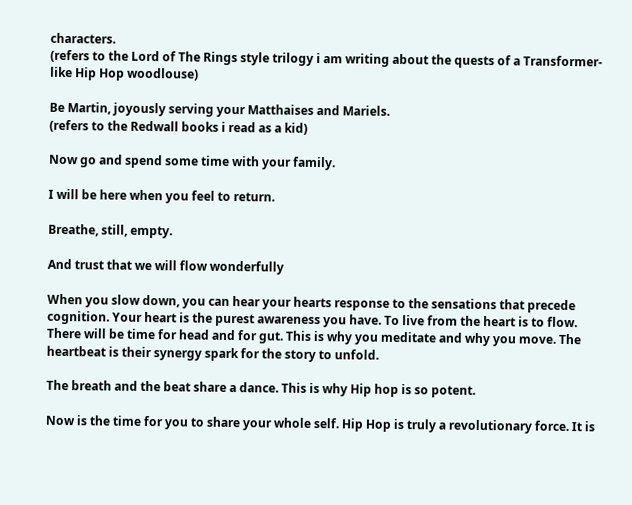characters.
(refers to the Lord of The Rings style trilogy i am writing about the quests of a Transformer-like Hip Hop woodlouse)

Be Martin, joyously serving your Matthaises and Mariels.
(refers to the Redwall books i read as a kid)

Now go and spend some time with your family.

I will be here when you feel to return.

Breathe, still, empty.

And trust that we will flow wonderfully

When you slow down, you can hear your hearts response to the sensations that precede cognition. Your heart is the purest awareness you have. To live from the heart is to flow. There will be time for head and for gut. This is why you meditate and why you move. The heartbeat is their synergy spark for the story to unfold.

The breath and the beat share a dance. This is why Hip hop is so potent.

Now is the time for you to share your whole self. Hip Hop is truly a revolutionary force. It is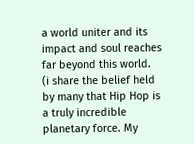a world uniter and its impact and soul reaches far beyond this world.
(i share the belief held by many that Hip Hop is a truly incredible planetary force. My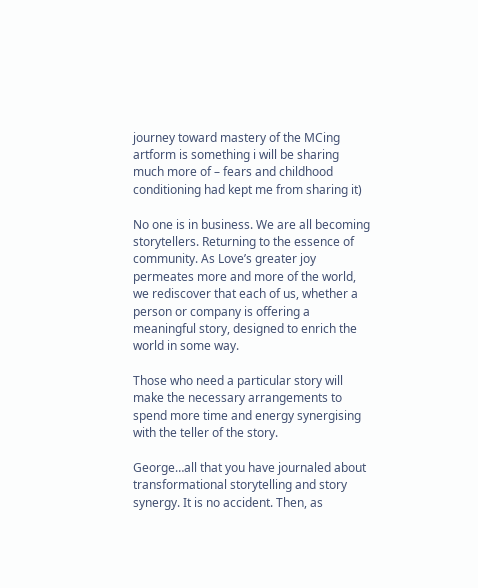journey toward mastery of the MCing artform is something i will be sharing much more of – fears and childhood conditioning had kept me from sharing it)

No one is in business. We are all becoming storytellers. Returning to the essence of community. As Love’s greater joy permeates more and more of the world, we rediscover that each of us, whether a person or company is offering a meaningful story, designed to enrich the world in some way.

Those who need a particular story will make the necessary arrangements to spend more time and energy synergising with the teller of the story.

George…all that you have journaled about transformational storytelling and story synergy. It is no accident. Then, as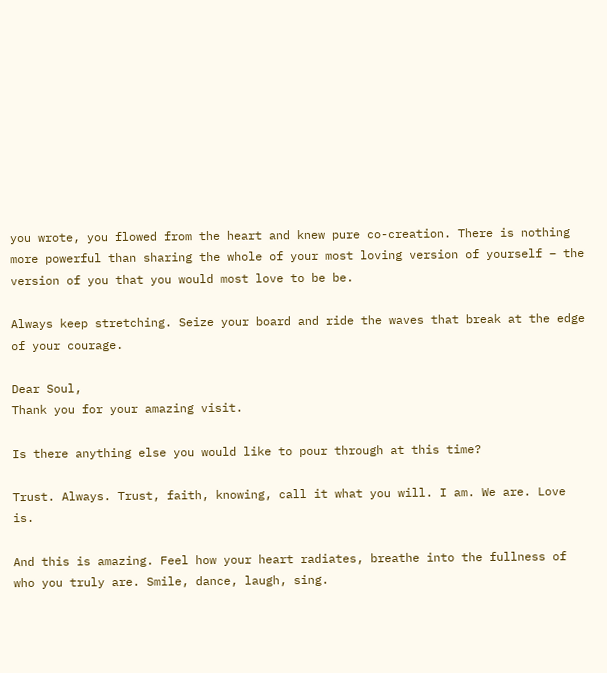you wrote, you flowed from the heart and knew pure co-creation. There is nothing more powerful than sharing the whole of your most loving version of yourself – the version of you that you would most love to be be.

Always keep stretching. Seize your board and ride the waves that break at the edge of your courage.

Dear Soul,
Thank you for your amazing visit.

Is there anything else you would like to pour through at this time?

Trust. Always. Trust, faith, knowing, call it what you will. I am. We are. Love is.

And this is amazing. Feel how your heart radiates, breathe into the fullness of who you truly are. Smile, dance, laugh, sing.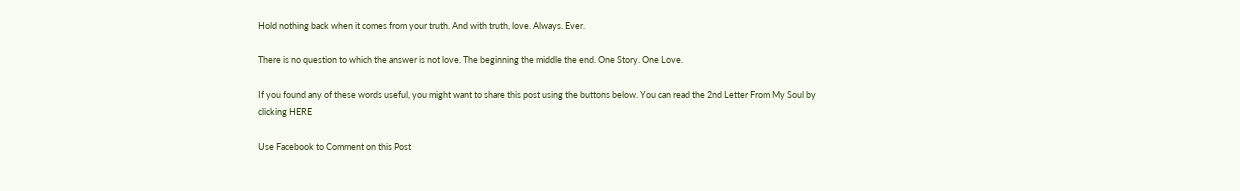Hold nothing back when it comes from your truth. And with truth, love. Always. Ever.

There is no question to which the answer is not love. The beginning the middle the end. One Story. One Love.

If you found any of these words useful, you might want to share this post using the buttons below. You can read the 2nd Letter From My Soul by clicking HERE

Use Facebook to Comment on this Post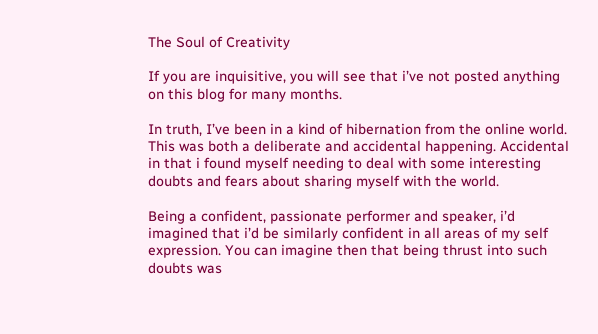The Soul of Creativity

If you are inquisitive, you will see that i’ve not posted anything on this blog for many months.

In truth, I’ve been in a kind of hibernation from the online world. This was both a deliberate and accidental happening. Accidental in that i found myself needing to deal with some interesting doubts and fears about sharing myself with the world.

Being a confident, passionate performer and speaker, i’d imagined that i’d be similarly confident in all areas of my self expression. You can imagine then that being thrust into such doubts was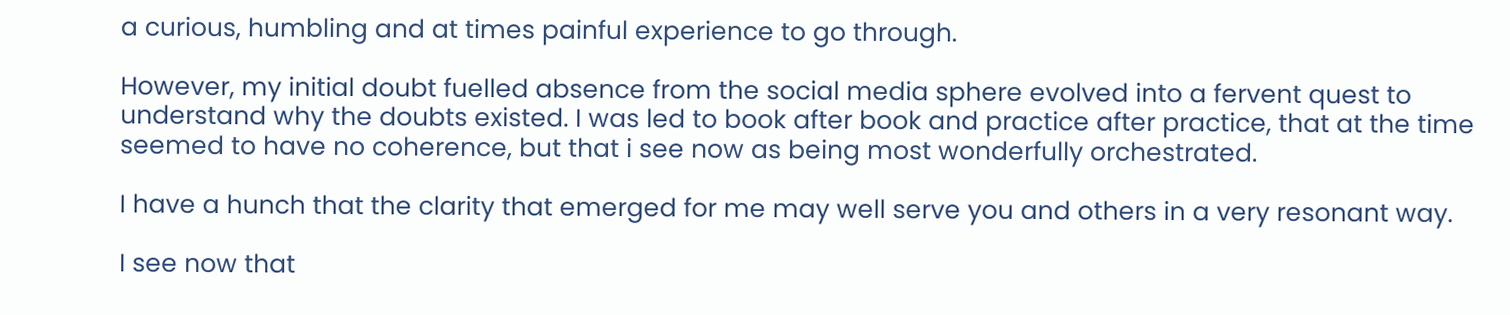a curious, humbling and at times painful experience to go through.

However, my initial doubt fuelled absence from the social media sphere evolved into a fervent quest to understand why the doubts existed. I was led to book after book and practice after practice, that at the time seemed to have no coherence, but that i see now as being most wonderfully orchestrated.

I have a hunch that the clarity that emerged for me may well serve you and others in a very resonant way.

I see now that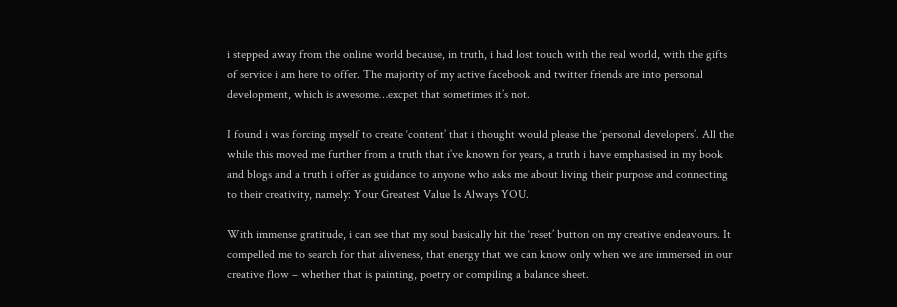i stepped away from the online world because, in truth, i had lost touch with the real world, with the gifts of service i am here to offer. The majority of my active facebook and twitter friends are into personal development, which is awesome…excpet that sometimes it’s not.

I found i was forcing myself to create ‘content’ that i thought would please the ‘personal developers’. All the while this moved me further from a truth that i’ve known for years, a truth i have emphasised in my book and blogs and a truth i offer as guidance to anyone who asks me about living their purpose and connecting to their creativity, namely: Your Greatest Value Is Always YOU.

With immense gratitude, i can see that my soul basically hit the ‘reset’ button on my creative endeavours. It compelled me to search for that aliveness, that energy that we can know only when we are immersed in our creative flow – whether that is painting, poetry or compiling a balance sheet.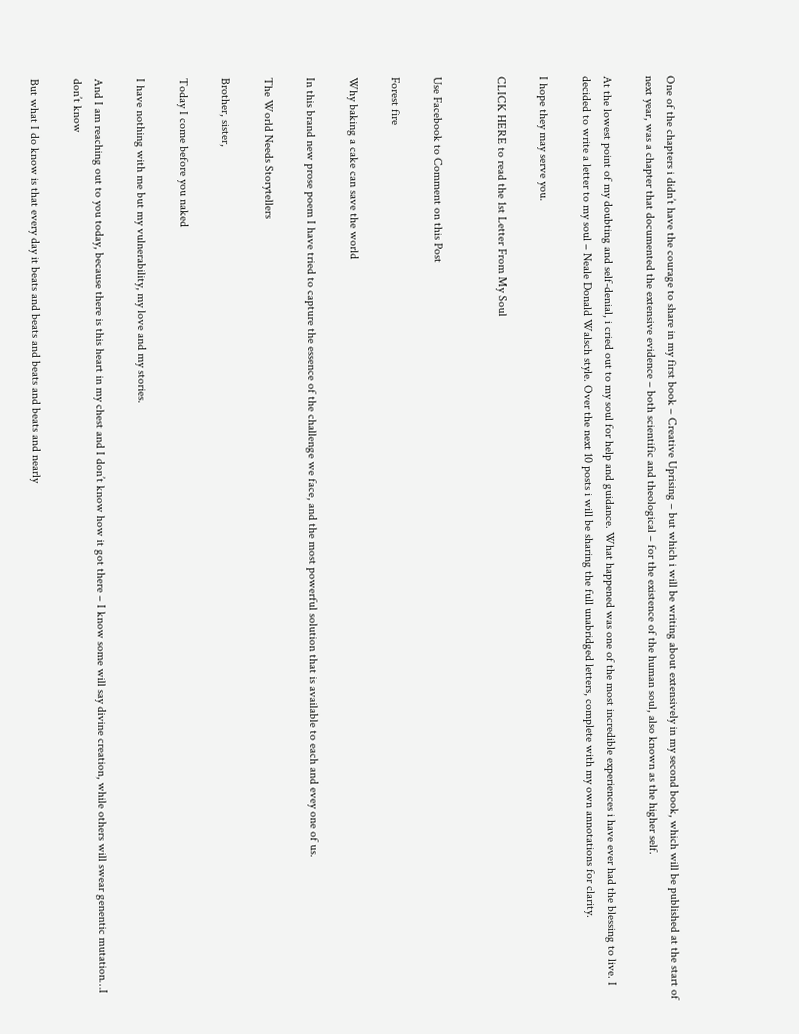One of the chapters i didn’t have the courage to share in my first book – Creative Uprising – but which i will be writing about extensively in my second book, which will be published at the start of next year, was a chapter that documented the extensive evidence – both scientific and theological – for the existence of the human soul, also known as the higher self.

At the lowest point of my doubting and self-denial, i cried out to my soul for help and guidance. What happened was one of the most incredible experiences i have ever had the blessing to live. I decided to write a letter to my soul – Neale Donald Walsch style. Over the next 10 posts i will be sharing the full unabridged letters, complete with my own annotations for clarity.

I hope they may serve you.

CLICK HERE to read the 1st Letter From My Soul


Use Facebook to Comment on this Post

Forest fire

Why baking a cake can save the world

In this brand new prose poem I have tried to capture the essence of the challenge we face, and the most powerful solution that is available to each and evey one of us.

The World Needs Storytellers

Brother, sister,

Today I come before you naked

I have nothing with me but my vulnerability, my love and my stories.

And I am reaching out to you today, because there is this heart in my chest and I don’t know how it got there – I know some will say divine creation, while others will swear genentic mutation…I don’t know

But what I do know is that every day it beats and beats and beats and beats and nearly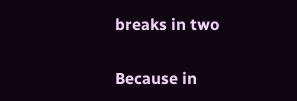breaks in two

Because in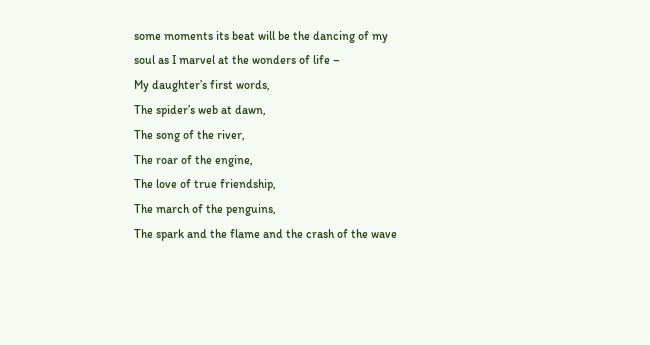some moments its beat will be the dancing of my soul as I marvel at the wonders of life –
My daughter’s first words,
The spider’s web at dawn,
The song of the river,
The roar of the engine,
The love of true friendship,
The march of the penguins,
The spark and the flame and the crash of the wave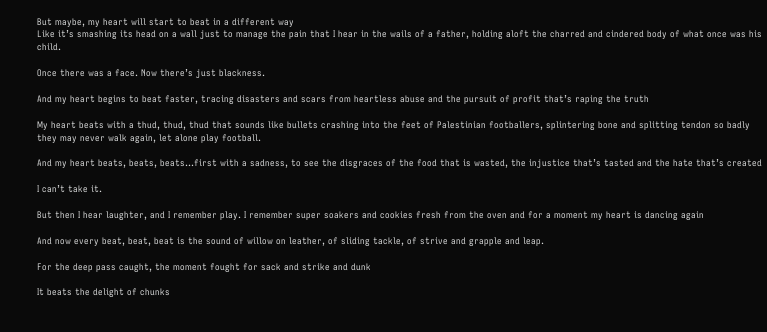But maybe, my heart will start to beat in a different way
Like it’s smashing its head on a wall just to manage the pain that I hear in the wails of a father, holding aloft the charred and cindered body of what once was his child.

Once there was a face. Now there’s just blackness.

And my heart begins to beat faster, tracing disasters and scars from heartless abuse and the pursuit of profit that’s raping the truth

My heart beats with a thud, thud, thud that sounds like bullets crashing into the feet of Palestinian footballers, splintering bone and splitting tendon so badly they may never walk again, let alone play football.

And my heart beats, beats, beats…first with a sadness, to see the disgraces of the food that is wasted, the injustice that’s tasted and the hate that’s created

I can’t take it.

But then I hear laughter, and I remember play. I remember super soakers and cookies fresh from the oven and for a moment my heart is dancing again

And now every beat, beat, beat is the sound of willow on leather, of sliding tackle, of strive and grapple and leap.

For the deep pass caught, the moment fought for sack and strike and dunk

It beats the delight of chunks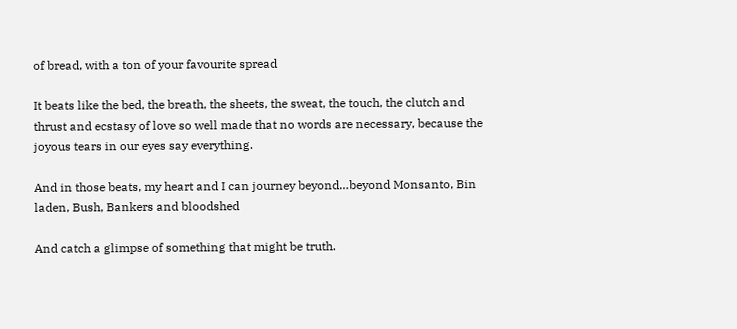of bread, with a ton of your favourite spread

It beats like the bed, the breath, the sheets, the sweat, the touch, the clutch and thrust and ecstasy of love so well made that no words are necessary, because the joyous tears in our eyes say everything.

And in those beats, my heart and I can journey beyond…beyond Monsanto, Bin laden, Bush, Bankers and bloodshed

And catch a glimpse of something that might be truth.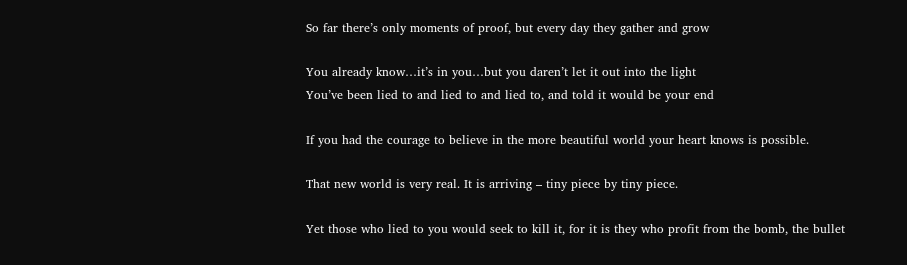So far there’s only moments of proof, but every day they gather and grow

You already know…it’s in you…but you daren’t let it out into the light
You’ve been lied to and lied to and lied to, and told it would be your end

If you had the courage to believe in the more beautiful world your heart knows is possible.

That new world is very real. It is arriving – tiny piece by tiny piece.

Yet those who lied to you would seek to kill it, for it is they who profit from the bomb, the bullet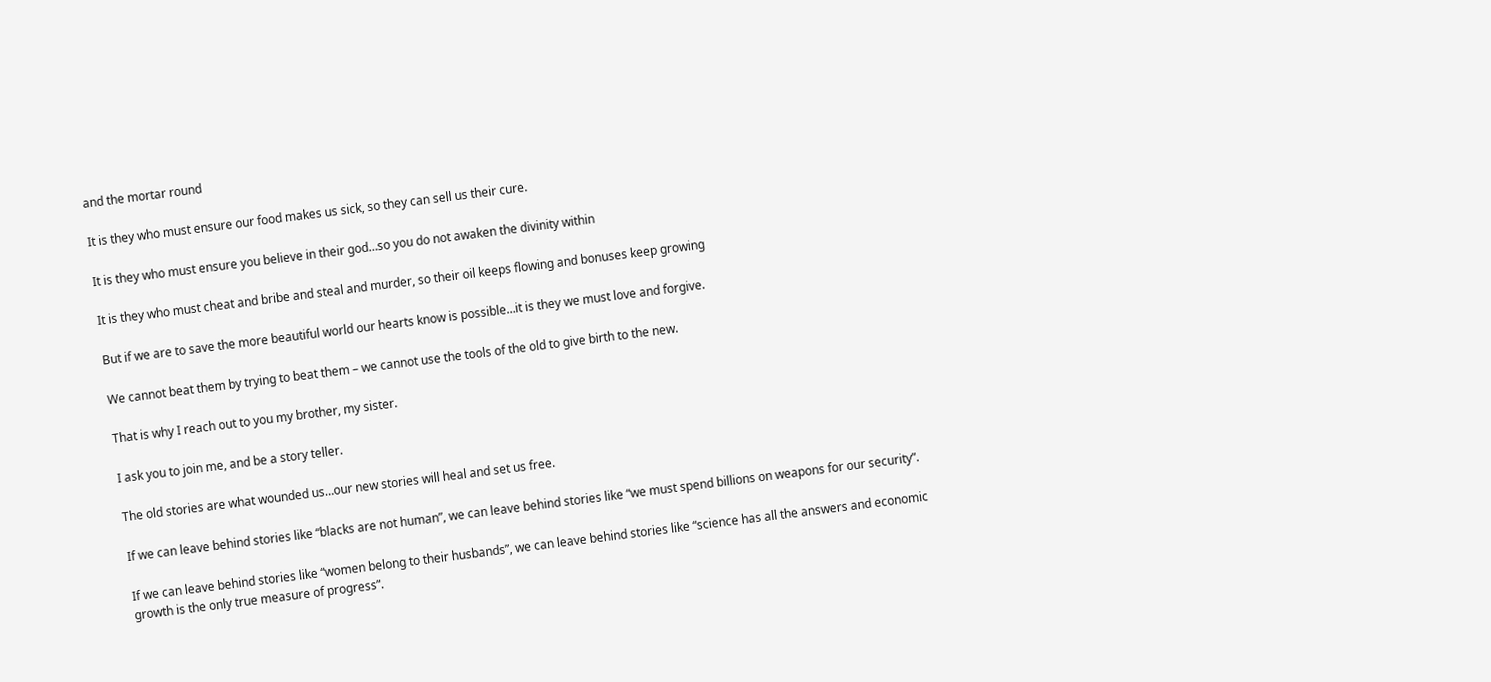and the mortar round

It is they who must ensure our food makes us sick, so they can sell us their cure.

It is they who must ensure you believe in their god…so you do not awaken the divinity within

It is they who must cheat and bribe and steal and murder, so their oil keeps flowing and bonuses keep growing

But if we are to save the more beautiful world our hearts know is possible…it is they we must love and forgive.

We cannot beat them by trying to beat them – we cannot use the tools of the old to give birth to the new.

That is why I reach out to you my brother, my sister.

I ask you to join me, and be a story teller.

The old stories are what wounded us…our new stories will heal and set us free.

If we can leave behind stories like “blacks are not human”, we can leave behind stories like “we must spend billions on weapons for our security”.

If we can leave behind stories like “women belong to their husbands”, we can leave behind stories like “science has all the answers and economic growth is the only true measure of progress”.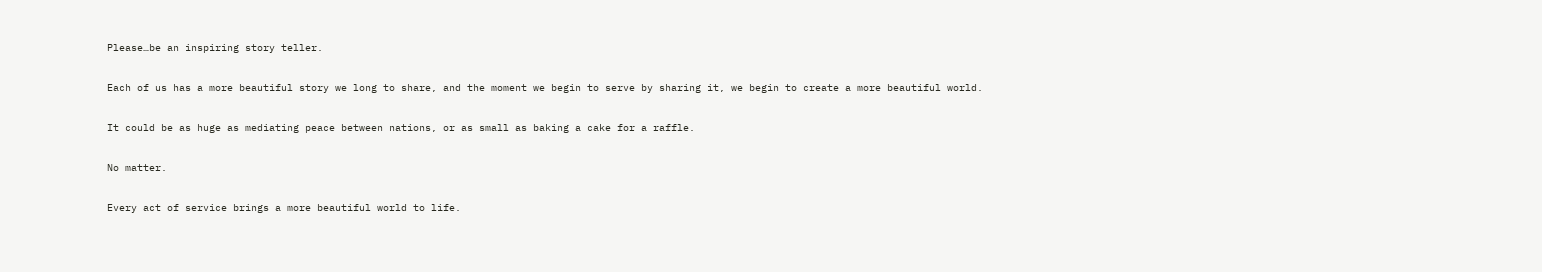Please…be an inspiring story teller.

Each of us has a more beautiful story we long to share, and the moment we begin to serve by sharing it, we begin to create a more beautiful world.

It could be as huge as mediating peace between nations, or as small as baking a cake for a raffle.

No matter.

Every act of service brings a more beautiful world to life.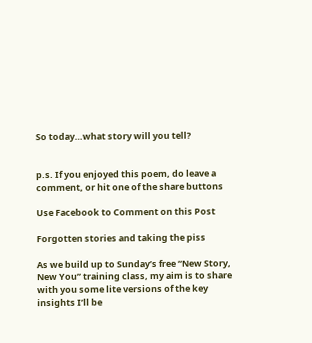So today…what story will you tell?


p.s. If you enjoyed this poem, do leave a comment, or hit one of the share buttons

Use Facebook to Comment on this Post

Forgotten stories and taking the piss

As we build up to Sunday’s free “New Story, New You” training class, my aim is to share with you some lite versions of the key insights I’ll be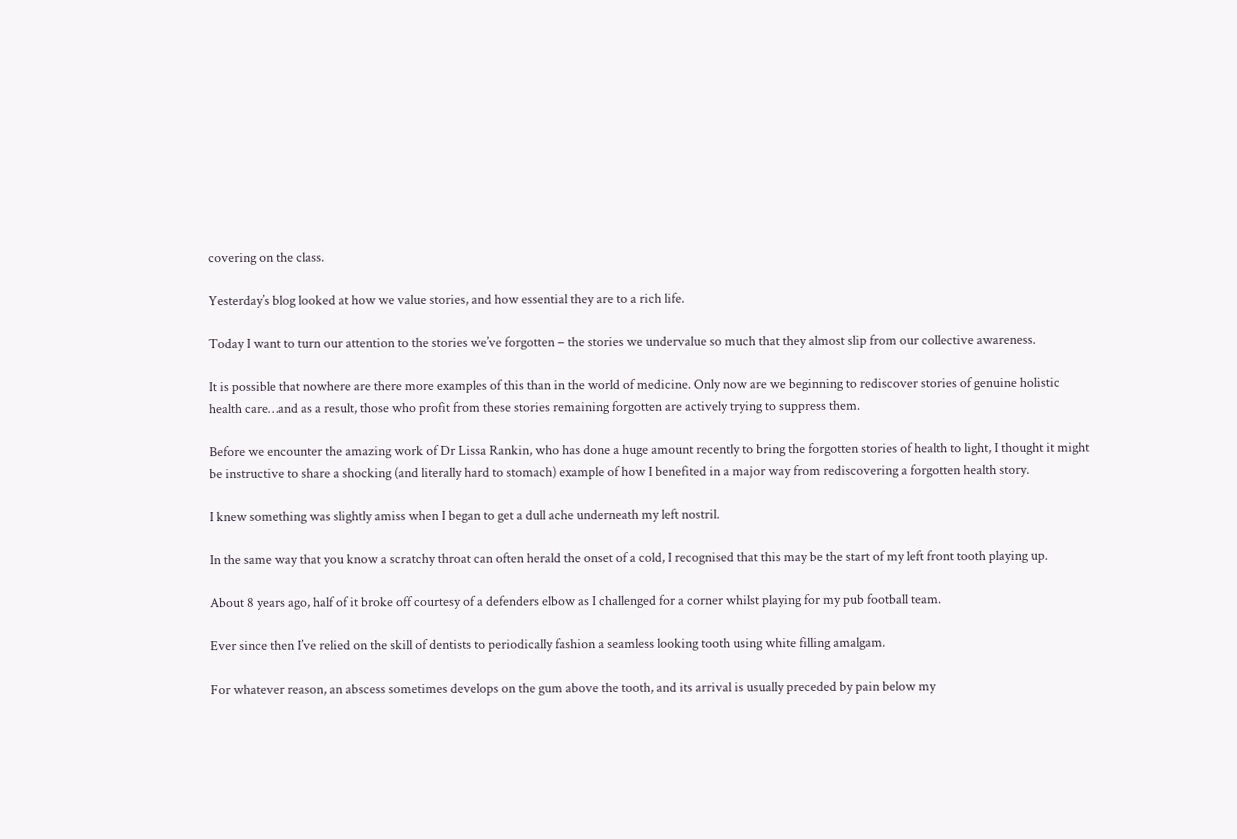covering on the class.

Yesterday’s blog looked at how we value stories, and how essential they are to a rich life.

Today I want to turn our attention to the stories we’ve forgotten – the stories we undervalue so much that they almost slip from our collective awareness.

It is possible that nowhere are there more examples of this than in the world of medicine. Only now are we beginning to rediscover stories of genuine holistic health care…and as a result, those who profit from these stories remaining forgotten are actively trying to suppress them.

Before we encounter the amazing work of Dr Lissa Rankin, who has done a huge amount recently to bring the forgotten stories of health to light, I thought it might be instructive to share a shocking (and literally hard to stomach) example of how I benefited in a major way from rediscovering a forgotten health story.

I knew something was slightly amiss when I began to get a dull ache underneath my left nostril.

In the same way that you know a scratchy throat can often herald the onset of a cold, I recognised that this may be the start of my left front tooth playing up.

About 8 years ago, half of it broke off courtesy of a defenders elbow as I challenged for a corner whilst playing for my pub football team.

Ever since then I’ve relied on the skill of dentists to periodically fashion a seamless looking tooth using white filling amalgam.

For whatever reason, an abscess sometimes develops on the gum above the tooth, and its arrival is usually preceded by pain below my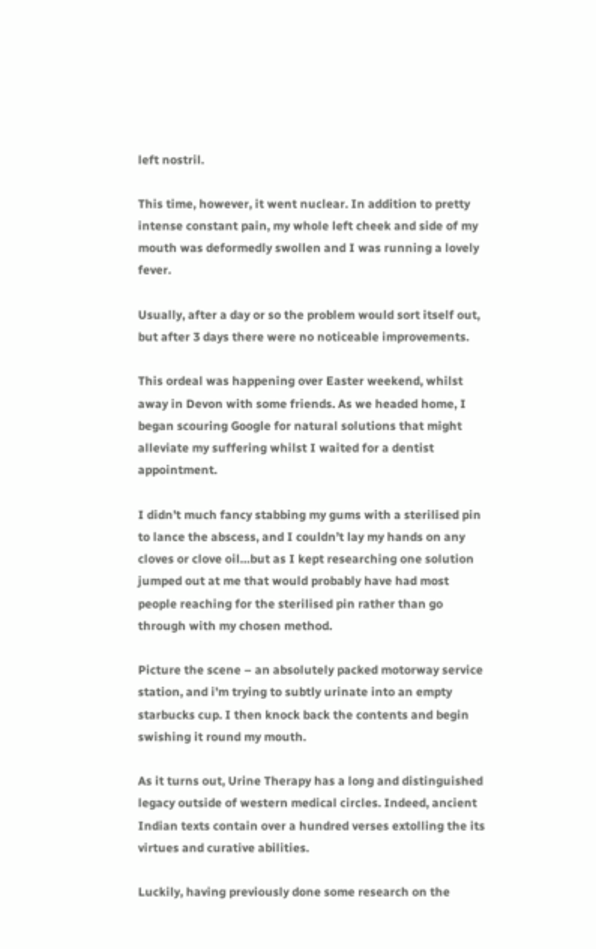left nostril.

This time, however, it went nuclear. In addition to pretty intense constant pain, my whole left cheek and side of my mouth was deformedly swollen and I was running a lovely fever.

Usually, after a day or so the problem would sort itself out, but after 3 days there were no noticeable improvements.

This ordeal was happening over Easter weekend, whilst away in Devon with some friends. As we headed home, I began scouring Google for natural solutions that might alleviate my suffering whilst I waited for a dentist appointment.

I didn’t much fancy stabbing my gums with a sterilised pin to lance the abscess, and I couldn’t lay my hands on any cloves or clove oil…but as I kept researching one solution jumped out at me that would probably have had most people reaching for the sterilised pin rather than go through with my chosen method.

Picture the scene – an absolutely packed motorway service station, and i’m trying to subtly urinate into an empty starbucks cup. I then knock back the contents and begin swishing it round my mouth.

As it turns out, Urine Therapy has a long and distinguished legacy outside of western medical circles. Indeed, ancient Indian texts contain over a hundred verses extolling the its virtues and curative abilities.

Luckily, having previously done some research on the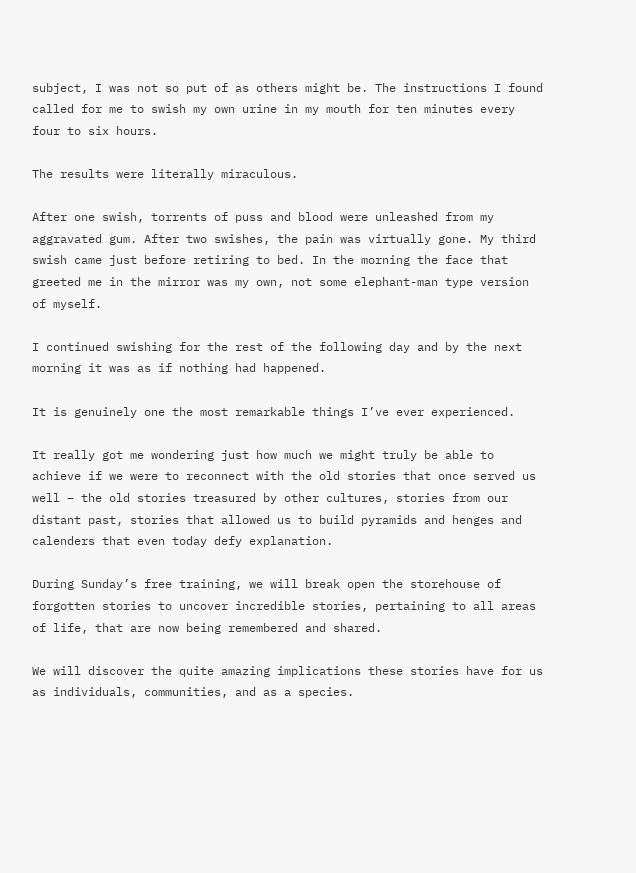subject, I was not so put of as others might be. The instructions I found called for me to swish my own urine in my mouth for ten minutes every four to six hours.

The results were literally miraculous.

After one swish, torrents of puss and blood were unleashed from my aggravated gum. After two swishes, the pain was virtually gone. My third swish came just before retiring to bed. In the morning the face that greeted me in the mirror was my own, not some elephant-man type version of myself.

I continued swishing for the rest of the following day and by the next morning it was as if nothing had happened.

It is genuinely one the most remarkable things I’ve ever experienced.

It really got me wondering just how much we might truly be able to achieve if we were to reconnect with the old stories that once served us well – the old stories treasured by other cultures, stories from our distant past, stories that allowed us to build pyramids and henges and calenders that even today defy explanation.

During Sunday’s free training, we will break open the storehouse of forgotten stories to uncover incredible stories, pertaining to all areas of life, that are now being remembered and shared.

We will discover the quite amazing implications these stories have for us as individuals, communities, and as a species.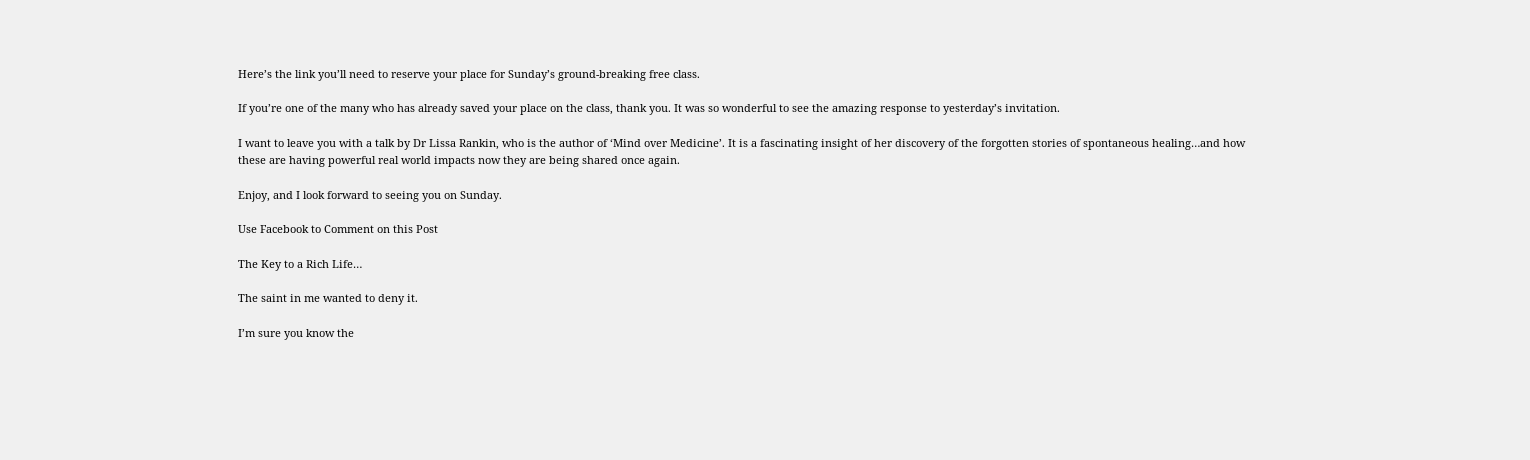Here’s the link you’ll need to reserve your place for Sunday’s ground-breaking free class.

If you’re one of the many who has already saved your place on the class, thank you. It was so wonderful to see the amazing response to yesterday’s invitation.

I want to leave you with a talk by Dr Lissa Rankin, who is the author of ‘Mind over Medicine’. It is a fascinating insight of her discovery of the forgotten stories of spontaneous healing…and how these are having powerful real world impacts now they are being shared once again.

Enjoy, and I look forward to seeing you on Sunday.

Use Facebook to Comment on this Post

The Key to a Rich Life…

The saint in me wanted to deny it.

I’m sure you know the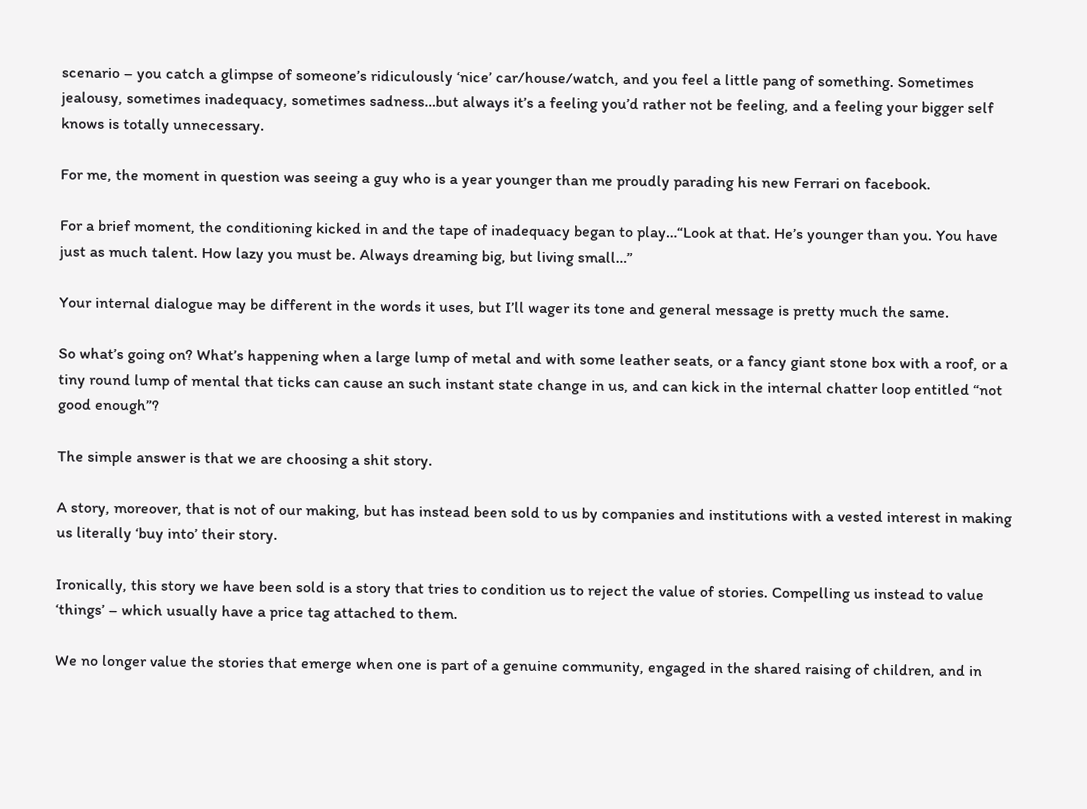scenario – you catch a glimpse of someone’s ridiculously ‘nice’ car/house/watch, and you feel a little pang of something. Sometimes jealousy, sometimes inadequacy, sometimes sadness…but always it’s a feeling you’d rather not be feeling, and a feeling your bigger self knows is totally unnecessary.

For me, the moment in question was seeing a guy who is a year younger than me proudly parading his new Ferrari on facebook.

For a brief moment, the conditioning kicked in and the tape of inadequacy began to play…“Look at that. He’s younger than you. You have just as much talent. How lazy you must be. Always dreaming big, but living small…”

Your internal dialogue may be different in the words it uses, but I’ll wager its tone and general message is pretty much the same.

So what’s going on? What’s happening when a large lump of metal and with some leather seats, or a fancy giant stone box with a roof, or a tiny round lump of mental that ticks can cause an such instant state change in us, and can kick in the internal chatter loop entitled “not good enough”?

The simple answer is that we are choosing a shit story.

A story, moreover, that is not of our making, but has instead been sold to us by companies and institutions with a vested interest in making us literally ‘buy into’ their story.

Ironically, this story we have been sold is a story that tries to condition us to reject the value of stories. Compelling us instead to value ‘things’ – which usually have a price tag attached to them.

We no longer value the stories that emerge when one is part of a genuine community, engaged in the shared raising of children, and in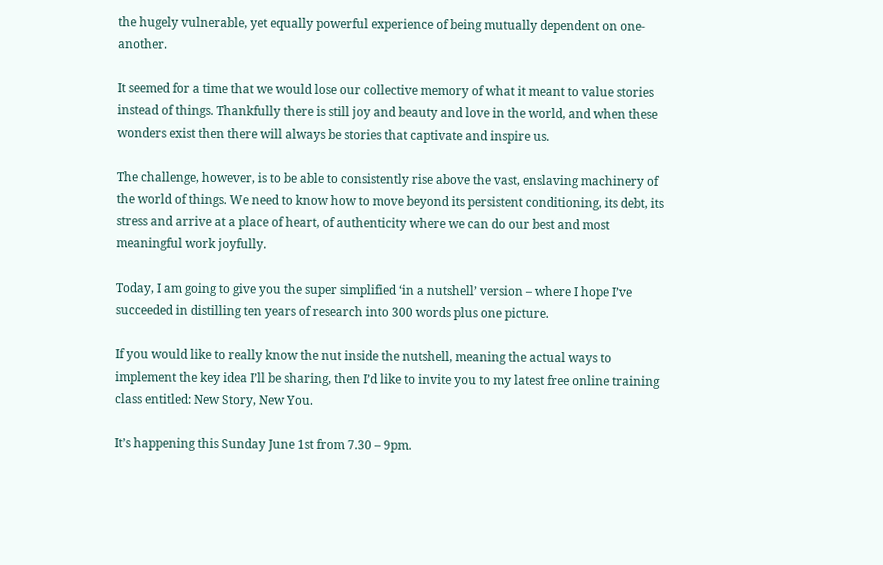the hugely vulnerable, yet equally powerful experience of being mutually dependent on one-another.

It seemed for a time that we would lose our collective memory of what it meant to value stories instead of things. Thankfully there is still joy and beauty and love in the world, and when these wonders exist then there will always be stories that captivate and inspire us.

The challenge, however, is to be able to consistently rise above the vast, enslaving machinery of the world of things. We need to know how to move beyond its persistent conditioning, its debt, its stress and arrive at a place of heart, of authenticity where we can do our best and most meaningful work joyfully.

Today, I am going to give you the super simplified ‘in a nutshell’ version – where I hope I’ve succeeded in distilling ten years of research into 300 words plus one picture.

If you would like to really know the nut inside the nutshell, meaning the actual ways to implement the key idea I’ll be sharing, then I’d like to invite you to my latest free online training class entitled: New Story, New You.

It’s happening this Sunday June 1st from 7.30 – 9pm.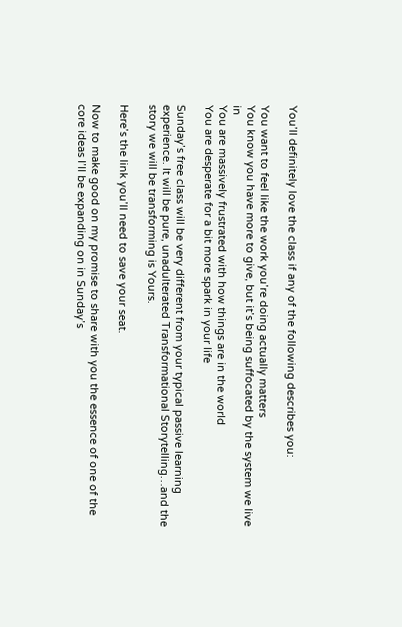You’ll definitely love the class if any of the following describes you:

You want to feel like the work you’re doing actually matters
You know you have more to give, but it’s being suffocated by the system we live in
You are massively frustrated with how things are in the world
You are desperate for a bit more spark in your life

Sunday’s free class will be very different from your typical passive learning experience. It will be pure, unadulterated Transformational Storytelling…and the story we will be transforming is Yours.

Here’s the link you’ll need to save your seat.

Now to make good on my promise to share with you the essence of one of the core ideas I’ll be expanding on in Sunday’s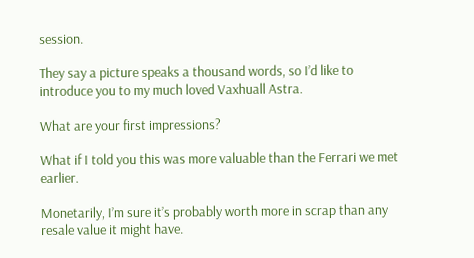session.

They say a picture speaks a thousand words, so I’d like to introduce you to my much loved Vaxhuall Astra.

What are your first impressions?

What if I told you this was more valuable than the Ferrari we met earlier.

Monetarily, I’m sure it’s probably worth more in scrap than any resale value it might have.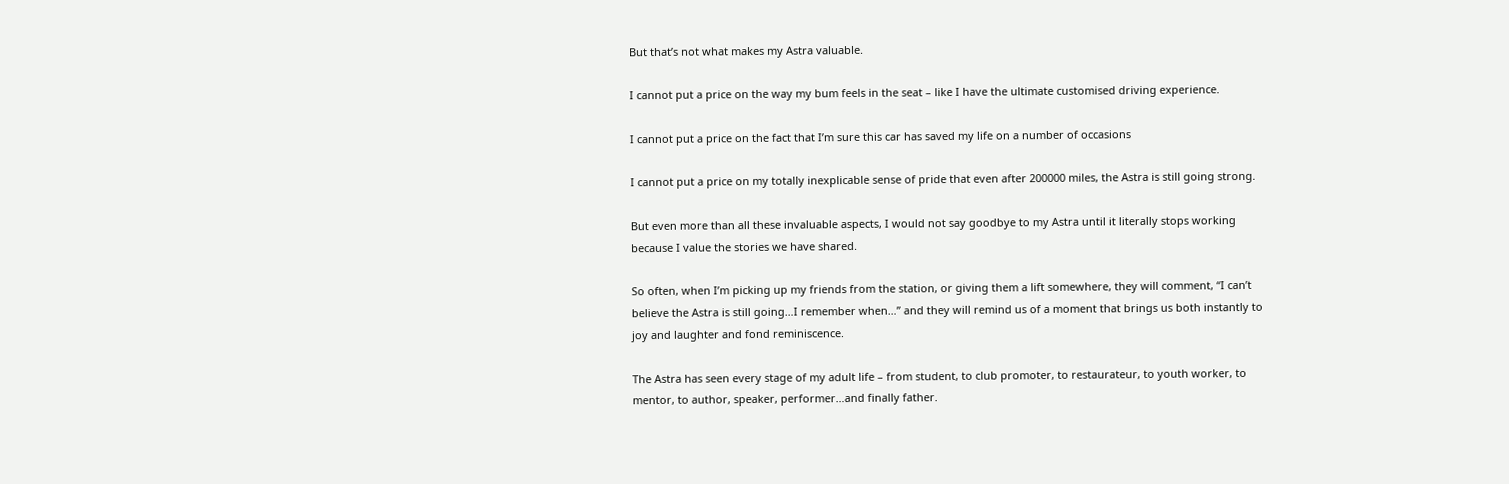But that’s not what makes my Astra valuable.

I cannot put a price on the way my bum feels in the seat – like I have the ultimate customised driving experience.

I cannot put a price on the fact that I’m sure this car has saved my life on a number of occasions

I cannot put a price on my totally inexplicable sense of pride that even after 200000 miles, the Astra is still going strong.

But even more than all these invaluable aspects, I would not say goodbye to my Astra until it literally stops working because I value the stories we have shared.

So often, when I’m picking up my friends from the station, or giving them a lift somewhere, they will comment, “I can’t believe the Astra is still going…I remember when…” and they will remind us of a moment that brings us both instantly to joy and laughter and fond reminiscence.

The Astra has seen every stage of my adult life – from student, to club promoter, to restaurateur, to youth worker, to mentor, to author, speaker, performer…and finally father.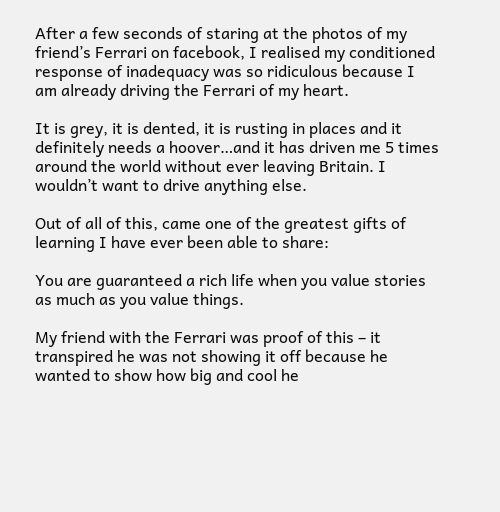After a few seconds of staring at the photos of my friend’s Ferrari on facebook, I realised my conditioned response of inadequacy was so ridiculous because I am already driving the Ferrari of my heart.

It is grey, it is dented, it is rusting in places and it definitely needs a hoover…and it has driven me 5 times around the world without ever leaving Britain. I wouldn’t want to drive anything else.

Out of all of this, came one of the greatest gifts of learning I have ever been able to share:

You are guaranteed a rich life when you value stories as much as you value things.

My friend with the Ferrari was proof of this – it transpired he was not showing it off because he wanted to show how big and cool he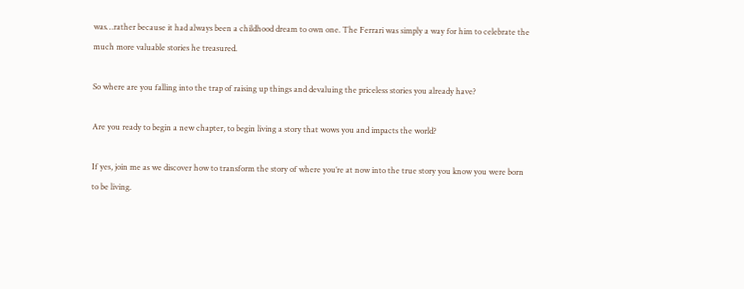was…rather because it had always been a childhood dream to own one. The Ferrari was simply a way for him to celebrate the much more valuable stories he treasured.

So where are you falling into the trap of raising up things and devaluing the priceless stories you already have?

Are you ready to begin a new chapter, to begin living a story that wows you and impacts the world?

If yes, join me as we discover how to transform the story of where you’re at now into the true story you know you were born to be living.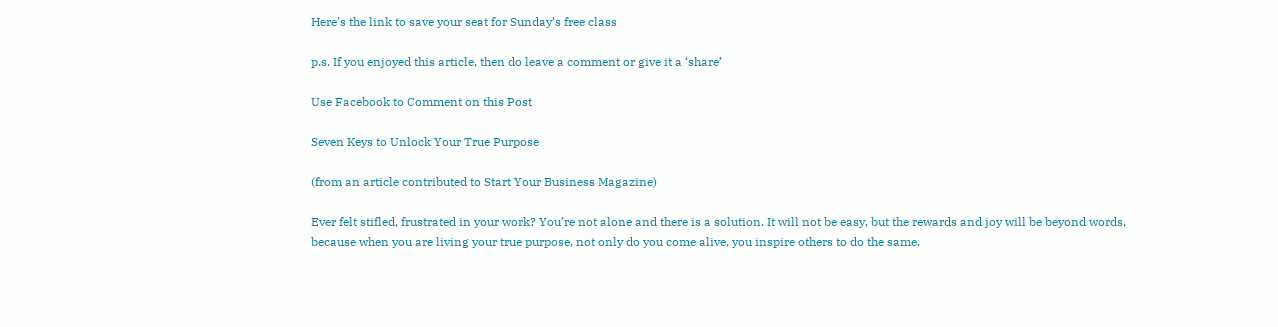Here’s the link to save your seat for Sunday’s free class

p.s. If you enjoyed this article, then do leave a comment or give it a ‘share’

Use Facebook to Comment on this Post

Seven Keys to Unlock Your True Purpose

(from an article contributed to Start Your Business Magazine)

Ever felt stifled, frustrated in your work? You’re not alone and there is a solution. It will not be easy, but the rewards and joy will be beyond words, because when you are living your true purpose, not only do you come alive, you inspire others to do the same.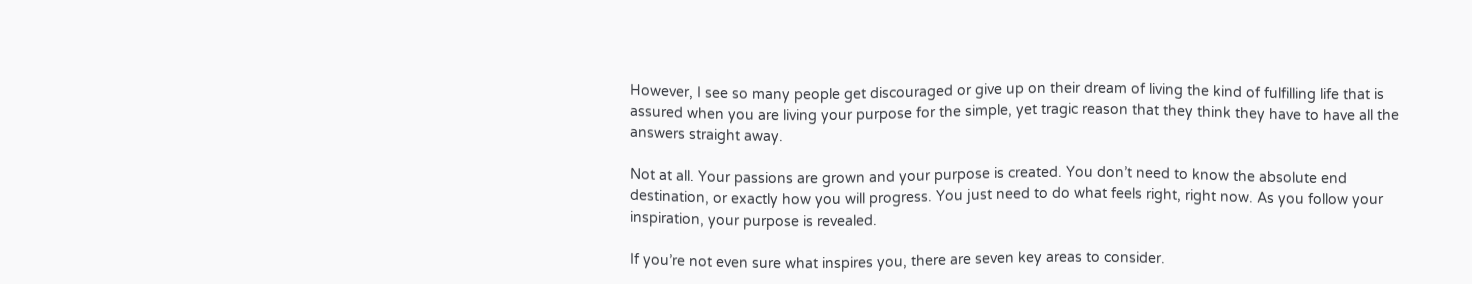However, I see so many people get discouraged or give up on their dream of living the kind of fulfilling life that is assured when you are living your purpose for the simple, yet tragic reason that they think they have to have all the answers straight away.

Not at all. Your passions are grown and your purpose is created. You don’t need to know the absolute end destination, or exactly how you will progress. You just need to do what feels right, right now. As you follow your inspiration, your purpose is revealed.

If you’re not even sure what inspires you, there are seven key areas to consider.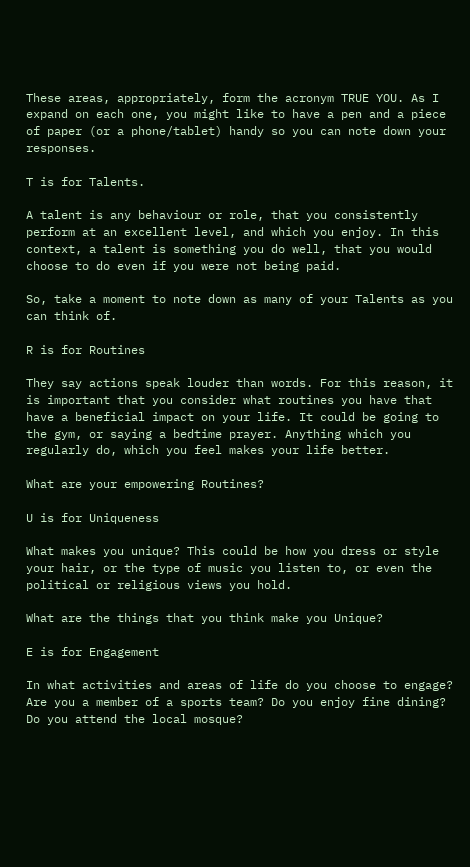These areas, appropriately, form the acronym TRUE YOU. As I expand on each one, you might like to have a pen and a piece of paper (or a phone/tablet) handy so you can note down your responses.

T is for Talents.

A talent is any behaviour or role, that you consistently perform at an excellent level, and which you enjoy. In this context, a talent is something you do well, that you would choose to do even if you were not being paid.

So, take a moment to note down as many of your Talents as you can think of.

R is for Routines

They say actions speak louder than words. For this reason, it is important that you consider what routines you have that have a beneficial impact on your life. It could be going to the gym, or saying a bedtime prayer. Anything which you regularly do, which you feel makes your life better.

What are your empowering Routines?

U is for Uniqueness

What makes you unique? This could be how you dress or style your hair, or the type of music you listen to, or even the political or religious views you hold.

What are the things that you think make you Unique?

E is for Engagement

In what activities and areas of life do you choose to engage? Are you a member of a sports team? Do you enjoy fine dining? Do you attend the local mosque?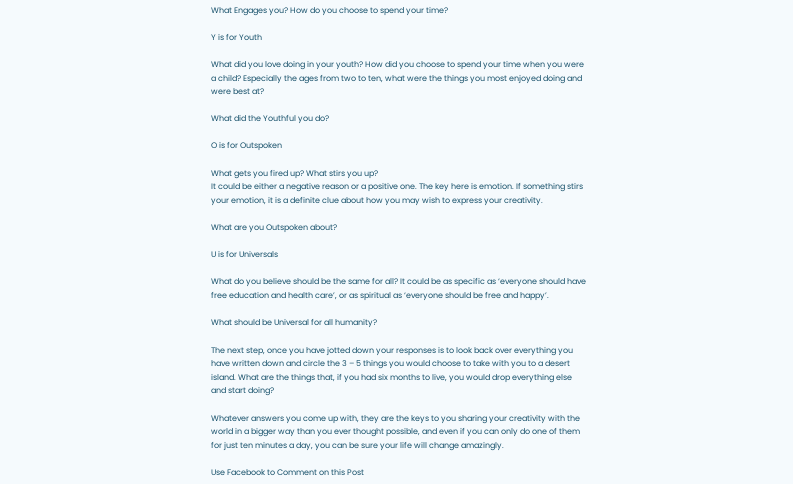What Engages you? How do you choose to spend your time?

Y is for Youth

What did you love doing in your youth? How did you choose to spend your time when you were a child? Especially the ages from two to ten, what were the things you most enjoyed doing and were best at?

What did the Youthful you do?

O is for Outspoken

What gets you fired up? What stirs you up?
It could be either a negative reason or a positive one. The key here is emotion. If something stirs your emotion, it is a definite clue about how you may wish to express your creativity.

What are you Outspoken about?

U is for Universals

What do you believe should be the same for all? It could be as specific as ‘everyone should have free education and health care’, or as spiritual as ‘everyone should be free and happy’.

What should be Universal for all humanity?

The next step, once you have jotted down your responses is to look back over everything you have written down and circle the 3 – 5 things you would choose to take with you to a desert island. What are the things that, if you had six months to live, you would drop everything else and start doing?

Whatever answers you come up with, they are the keys to you sharing your creativity with the world in a bigger way than you ever thought possible, and even if you can only do one of them for just ten minutes a day, you can be sure your life will change amazingly.

Use Facebook to Comment on this Post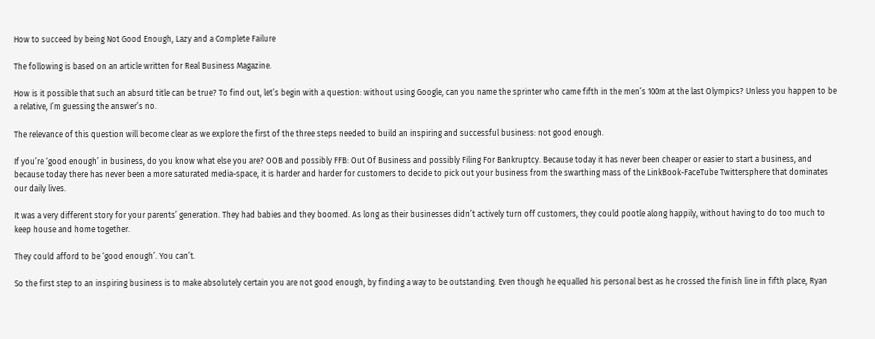How to succeed by being Not Good Enough, Lazy and a Complete Failure

The following is based on an article written for Real Business Magazine.

How is it possible that such an absurd title can be true? To find out, let’s begin with a question: without using Google, can you name the sprinter who came fifth in the men’s 100m at the last Olympics? Unless you happen to be a relative, I’m guessing the answer’s no.

The relevance of this question will become clear as we explore the first of the three steps needed to build an inspiring and successful business: not good enough.

If you’re ‘good enough’ in business, do you know what else you are? OOB and possibly FFB: Out Of Business and possibly Filing For Bankruptcy. Because today it has never been cheaper or easier to start a business, and because today there has never been a more saturated media-space, it is harder and harder for customers to decide to pick out your business from the swarthing mass of the LinkBook-FaceTube Twittersphere that dominates our daily lives.

It was a very different story for your parents’ generation. They had babies and they boomed. As long as their businesses didn’t actively turn off customers, they could pootle along happily, without having to do too much to keep house and home together.

They could afford to be ‘good enough’. You can’t.

So the first step to an inspiring business is to make absolutely certain you are not good enough, by finding a way to be outstanding. Even though he equalled his personal best as he crossed the finish line in fifth place, Ryan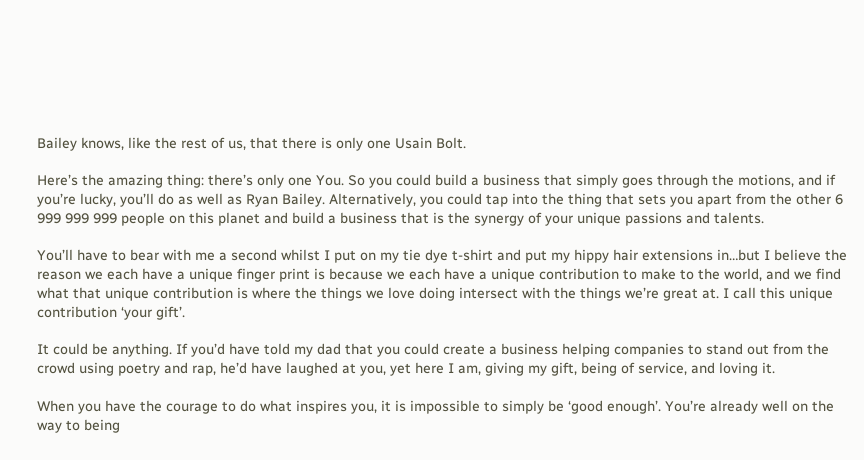Bailey knows, like the rest of us, that there is only one Usain Bolt.

Here’s the amazing thing: there’s only one You. So you could build a business that simply goes through the motions, and if you’re lucky, you’ll do as well as Ryan Bailey. Alternatively, you could tap into the thing that sets you apart from the other 6 999 999 999 people on this planet and build a business that is the synergy of your unique passions and talents.

You’ll have to bear with me a second whilst I put on my tie dye t-shirt and put my hippy hair extensions in…but I believe the reason we each have a unique finger print is because we each have a unique contribution to make to the world, and we find what that unique contribution is where the things we love doing intersect with the things we’re great at. I call this unique contribution ‘your gift’.

It could be anything. If you’d have told my dad that you could create a business helping companies to stand out from the crowd using poetry and rap, he’d have laughed at you, yet here I am, giving my gift, being of service, and loving it.

When you have the courage to do what inspires you, it is impossible to simply be ‘good enough’. You’re already well on the way to being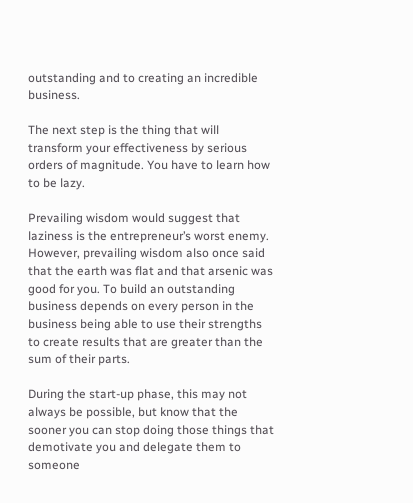outstanding and to creating an incredible business.

The next step is the thing that will transform your effectiveness by serious orders of magnitude. You have to learn how to be lazy.

Prevailing wisdom would suggest that laziness is the entrepreneur’s worst enemy. However, prevailing wisdom also once said that the earth was flat and that arsenic was good for you. To build an outstanding business depends on every person in the business being able to use their strengths to create results that are greater than the sum of their parts.

During the start-up phase, this may not always be possible, but know that the sooner you can stop doing those things that demotivate you and delegate them to someone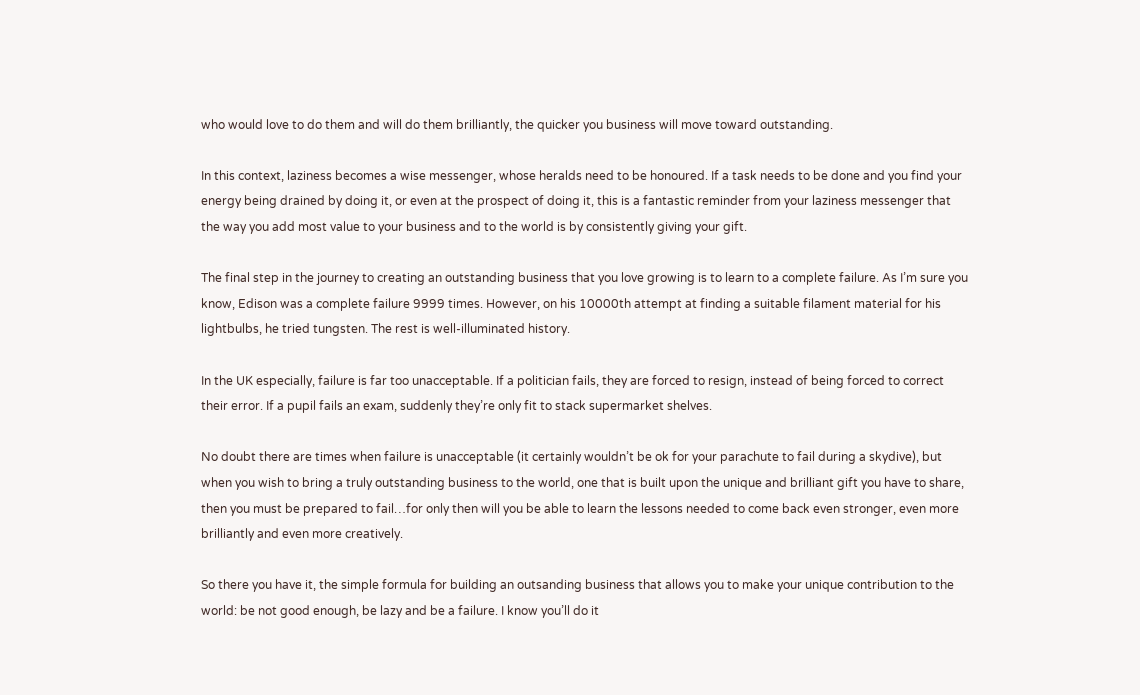who would love to do them and will do them brilliantly, the quicker you business will move toward outstanding.

In this context, laziness becomes a wise messenger, whose heralds need to be honoured. If a task needs to be done and you find your energy being drained by doing it, or even at the prospect of doing it, this is a fantastic reminder from your laziness messenger that the way you add most value to your business and to the world is by consistently giving your gift.

The final step in the journey to creating an outstanding business that you love growing is to learn to a complete failure. As I’m sure you know, Edison was a complete failure 9999 times. However, on his 10000th attempt at finding a suitable filament material for his lightbulbs, he tried tungsten. The rest is well-illuminated history.

In the UK especially, failure is far too unacceptable. If a politician fails, they are forced to resign, instead of being forced to correct their error. If a pupil fails an exam, suddenly they’re only fit to stack supermarket shelves.

No doubt there are times when failure is unacceptable (it certainly wouldn’t be ok for your parachute to fail during a skydive), but when you wish to bring a truly outstanding business to the world, one that is built upon the unique and brilliant gift you have to share, then you must be prepared to fail…for only then will you be able to learn the lessons needed to come back even stronger, even more brilliantly and even more creatively.

So there you have it, the simple formula for building an outsanding business that allows you to make your unique contribution to the world: be not good enough, be lazy and be a failure. I know you’ll do it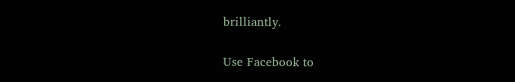brilliantly.

Use Facebook to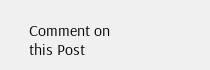Comment on this Post